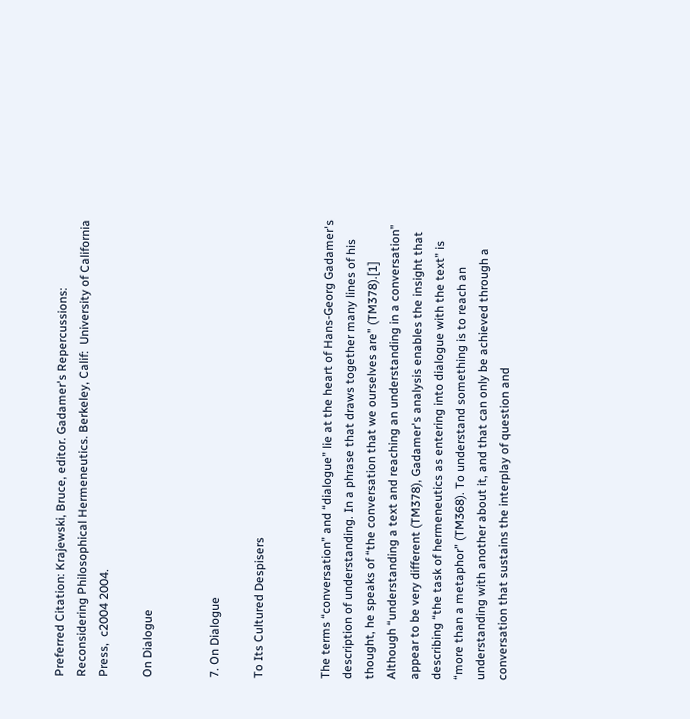Preferred Citation: Krajewski, Bruce, editor. Gadamer's Repercussions: Reconsidering Philosophical Hermeneutics. Berkeley, Calif:  University of California Press,  c2004 2004.

On Dialogue


7. On Dialogue

To Its Cultured Despisers


The terms “conversation” and “dialogue” lie at the heart of Hans-Georg Gadamer's description of understanding. In a phrase that draws together many lines of his thought, he speaks of “the conversation that we ourselves are” (TM378).[1] Although “understanding a text and reaching an understanding in a conversation” appear to be very different (TM378), Gadamer's analysis enables the insight that describing “the task of hermeneutics as entering into dialogue with the text” is “more than a metaphor” (TM368). To understand something is to reach an understanding with another about it, and that can only be achieved through a conversation that sustains the interplay of question and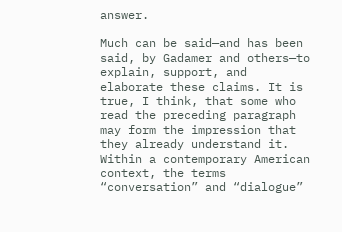answer.

Much can be said—and has been said, by Gadamer and others—to explain, support, and elaborate these claims. It is true, I think, that some who read the preceding paragraph may form the impression that they already understand it. Within a contemporary American context, the terms “conversation” and “dialogue”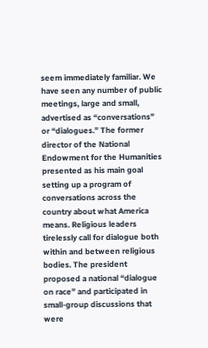seem immediately familiar. We have seen any number of public meetings, large and small, advertised as “conversations” or “dialogues.” The former director of the National Endowment for the Humanities presented as his main goal setting up a program of conversations across the country about what America means. Religious leaders tirelessly call for dialogue both within and between religious bodies. The president proposed a national “dialogue on race” and participated in small-group discussions that were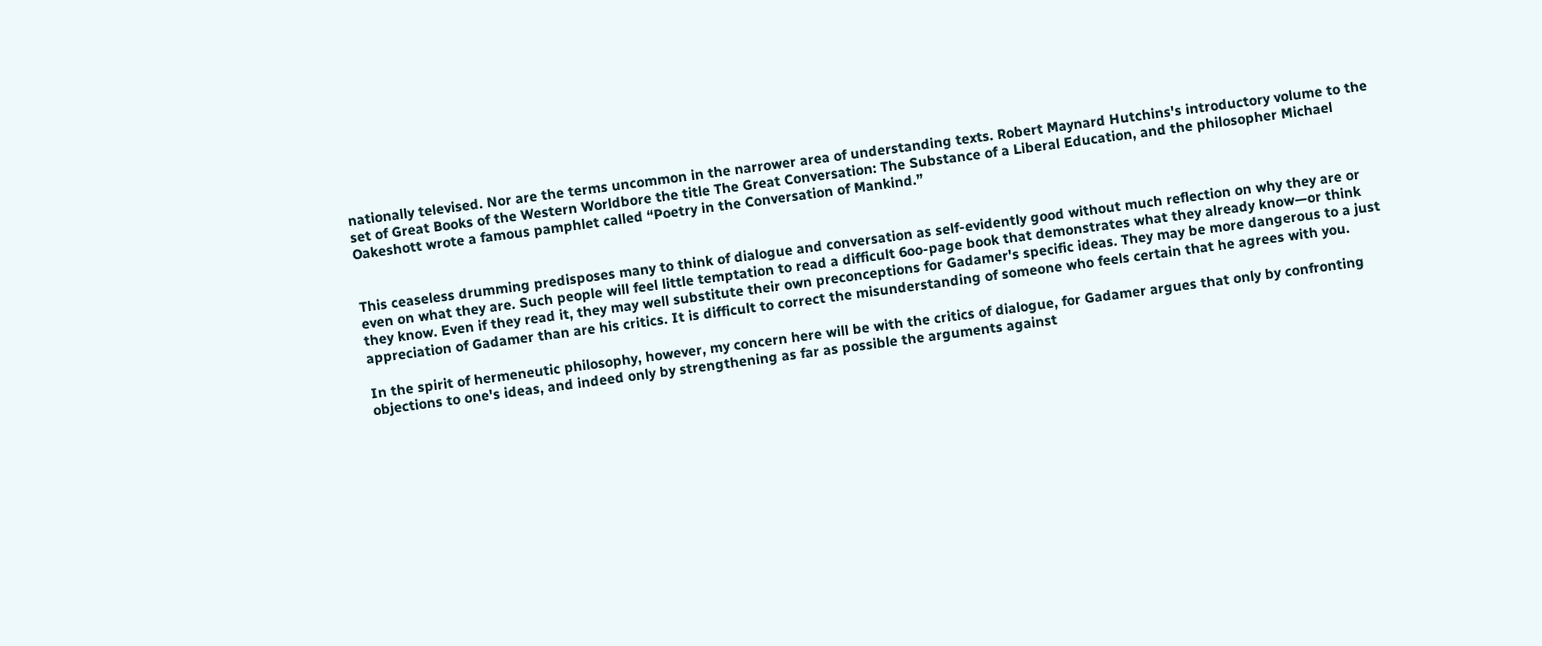nationally televised. Nor are the terms uncommon in the narrower area of understanding texts. Robert Maynard Hutchins's introductory volume to the set of Great Books of the Western Worldbore the title The Great Conversation: The Substance of a Liberal Education, and the philosopher Michael Oakeshott wrote a famous pamphlet called “Poetry in the Conversation of Mankind.”


This ceaseless drumming predisposes many to think of dialogue and conversation as self-evidently good without much reflection on why they are or even on what they are. Such people will feel little temptation to read a difficult 6oo-page book that demonstrates what they already know—or think they know. Even if they read it, they may well substitute their own preconceptions for Gadamer's specific ideas. They may be more dangerous to a just appreciation of Gadamer than are his critics. It is difficult to correct the misunderstanding of someone who feels certain that he agrees with you.

In the spirit of hermeneutic philosophy, however, my concern here will be with the critics of dialogue, for Gadamer argues that only by confronting objections to one's ideas, and indeed only by strengthening as far as possible the arguments against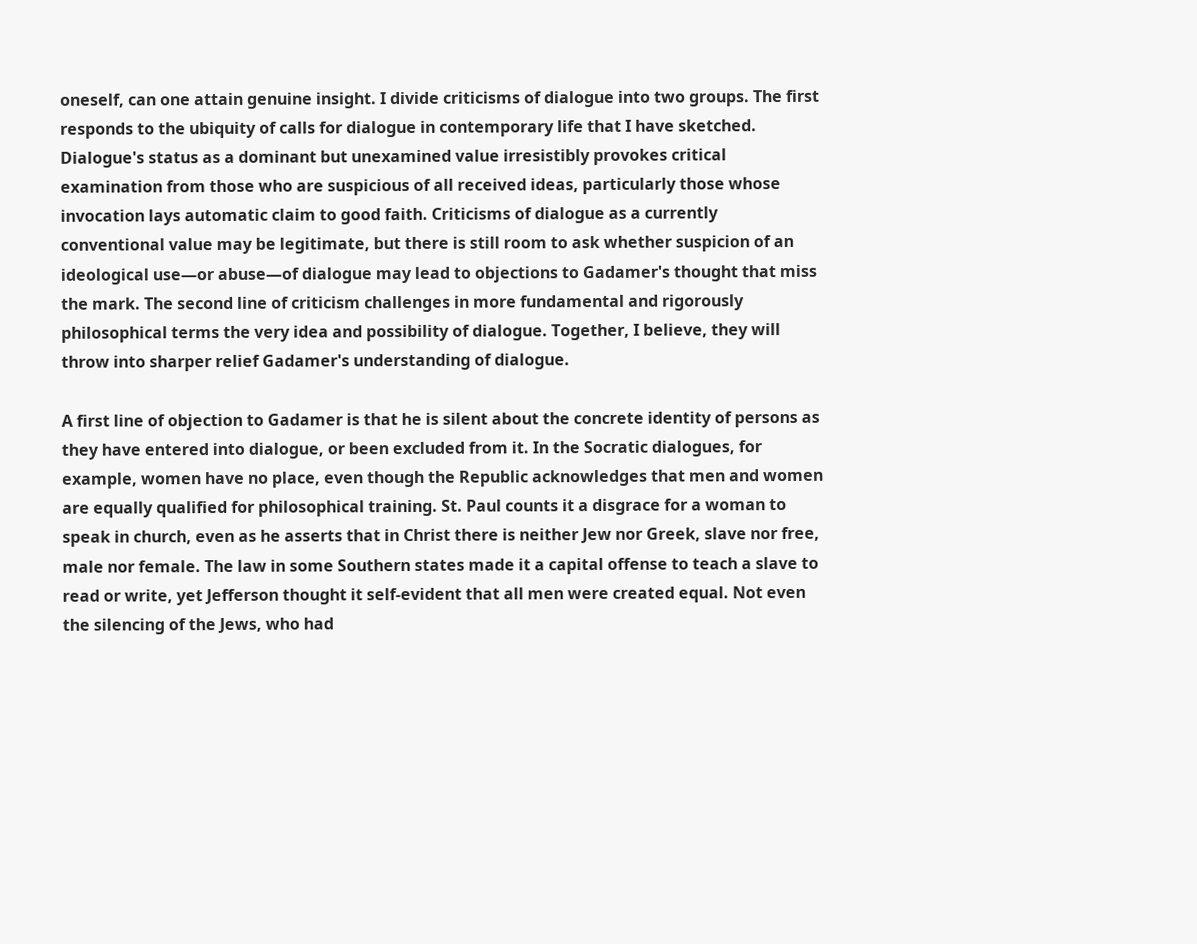oneself, can one attain genuine insight. I divide criticisms of dialogue into two groups. The first responds to the ubiquity of calls for dialogue in contemporary life that I have sketched. Dialogue's status as a dominant but unexamined value irresistibly provokes critical examination from those who are suspicious of all received ideas, particularly those whose invocation lays automatic claim to good faith. Criticisms of dialogue as a currently conventional value may be legitimate, but there is still room to ask whether suspicion of an ideological use—or abuse—of dialogue may lead to objections to Gadamer's thought that miss the mark. The second line of criticism challenges in more fundamental and rigorously philosophical terms the very idea and possibility of dialogue. Together, I believe, they will throw into sharper relief Gadamer's understanding of dialogue.

A first line of objection to Gadamer is that he is silent about the concrete identity of persons as they have entered into dialogue, or been excluded from it. In the Socratic dialogues, for example, women have no place, even though the Republic acknowledges that men and women are equally qualified for philosophical training. St. Paul counts it a disgrace for a woman to speak in church, even as he asserts that in Christ there is neither Jew nor Greek, slave nor free, male nor female. The law in some Southern states made it a capital offense to teach a slave to read or write, yet Jefferson thought it self-evident that all men were created equal. Not even the silencing of the Jews, who had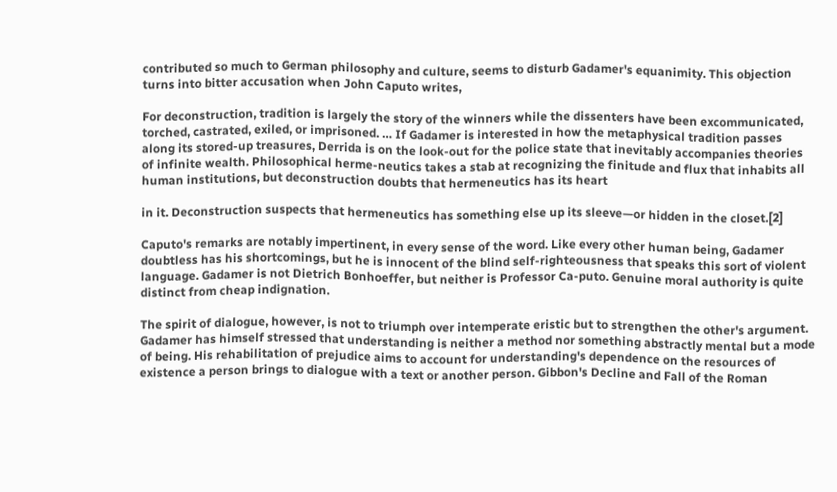contributed so much to German philosophy and culture, seems to disturb Gadamer's equanimity. This objection turns into bitter accusation when John Caputo writes,

For deconstruction, tradition is largely the story of the winners while the dissenters have been excommunicated, torched, castrated, exiled, or imprisoned. … If Gadamer is interested in how the metaphysical tradition passes along its stored-up treasures, Derrida is on the look-out for the police state that inevitably accompanies theories of infinite wealth. Philosophical herme-neutics takes a stab at recognizing the finitude and flux that inhabits all human institutions, but deconstruction doubts that hermeneutics has its heart

in it. Deconstruction suspects that hermeneutics has something else up its sleeve—or hidden in the closet.[2]

Caputo's remarks are notably impertinent, in every sense of the word. Like every other human being, Gadamer doubtless has his shortcomings, but he is innocent of the blind self-righteousness that speaks this sort of violent language. Gadamer is not Dietrich Bonhoeffer, but neither is Professor Ca-puto. Genuine moral authority is quite distinct from cheap indignation.

The spirit of dialogue, however, is not to triumph over intemperate eristic but to strengthen the other's argument. Gadamer has himself stressed that understanding is neither a method nor something abstractly mental but a mode of being. His rehabilitation of prejudice aims to account for understanding's dependence on the resources of existence a person brings to dialogue with a text or another person. Gibbon's Decline and Fall of the Roman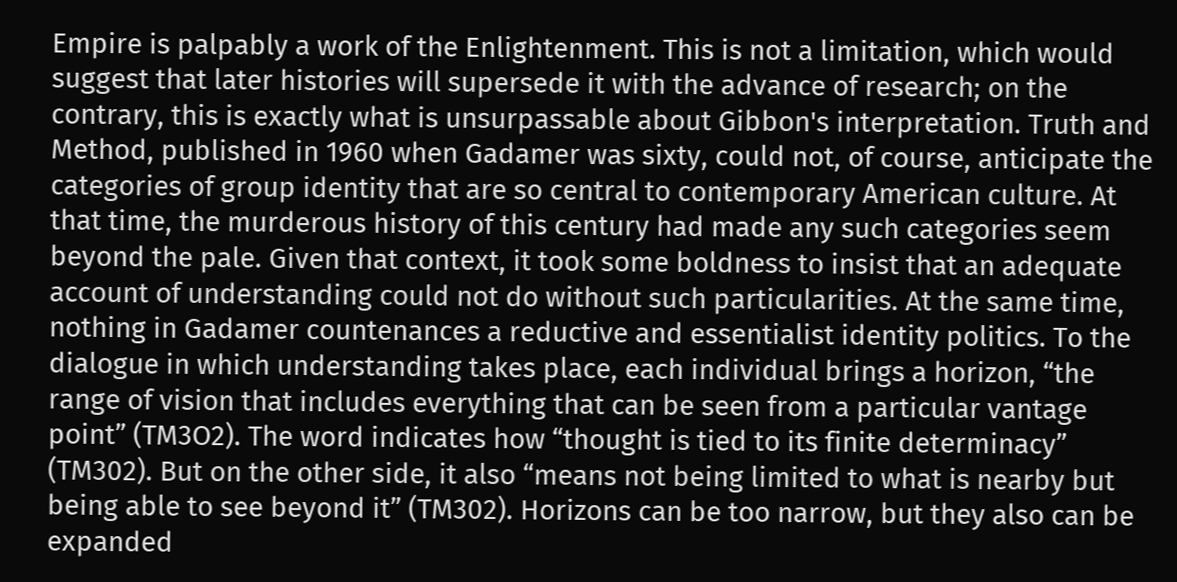Empire is palpably a work of the Enlightenment. This is not a limitation, which would suggest that later histories will supersede it with the advance of research; on the contrary, this is exactly what is unsurpassable about Gibbon's interpretation. Truth and Method, published in 1960 when Gadamer was sixty, could not, of course, anticipate the categories of group identity that are so central to contemporary American culture. At that time, the murderous history of this century had made any such categories seem beyond the pale. Given that context, it took some boldness to insist that an adequate account of understanding could not do without such particularities. At the same time, nothing in Gadamer countenances a reductive and essentialist identity politics. To the dialogue in which understanding takes place, each individual brings a horizon, “the range of vision that includes everything that can be seen from a particular vantage point” (TM3O2). The word indicates how “thought is tied to its finite determinacy” (TM302). But on the other side, it also “means not being limited to what is nearby but being able to see beyond it” (TM302). Horizons can be too narrow, but they also can be expanded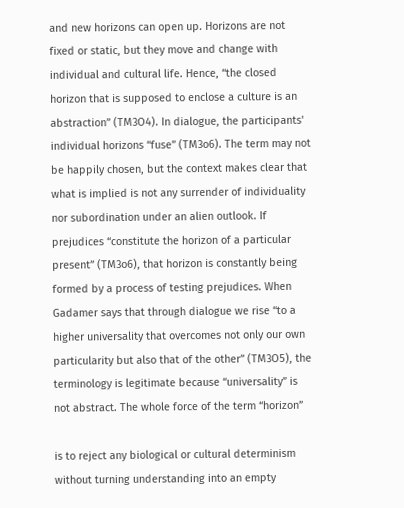and new horizons can open up. Horizons are not fixed or static, but they move and change with individual and cultural life. Hence, “the closed horizon that is supposed to enclose a culture is an abstraction” (TM3O4). In dialogue, the participants' individual horizons “fuse” (TM3o6). The term may not be happily chosen, but the context makes clear that what is implied is not any surrender of individuality nor subordination under an alien outlook. If prejudices “constitute the horizon of a particular present” (TM3o6), that horizon is constantly being formed by a process of testing prejudices. When Gadamer says that through dialogue we rise “to a higher universality that overcomes not only our own particularity but also that of the other” (TM3O5), the terminology is legitimate because “universality” is not abstract. The whole force of the term “horizon”

is to reject any biological or cultural determinism without turning understanding into an empty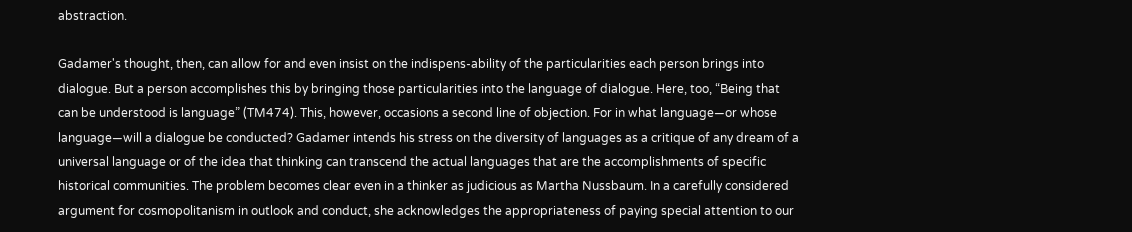abstraction.

Gadamer's thought, then, can allow for and even insist on the indispens-ability of the particularities each person brings into dialogue. But a person accomplishes this by bringing those particularities into the language of dialogue. Here, too, “Being that can be understood is language” (TM474). This, however, occasions a second line of objection. For in what language—or whose language—will a dialogue be conducted? Gadamer intends his stress on the diversity of languages as a critique of any dream of a universal language or of the idea that thinking can transcend the actual languages that are the accomplishments of specific historical communities. The problem becomes clear even in a thinker as judicious as Martha Nussbaum. In a carefully considered argument for cosmopolitanism in outlook and conduct, she acknowledges the appropriateness of paying special attention to our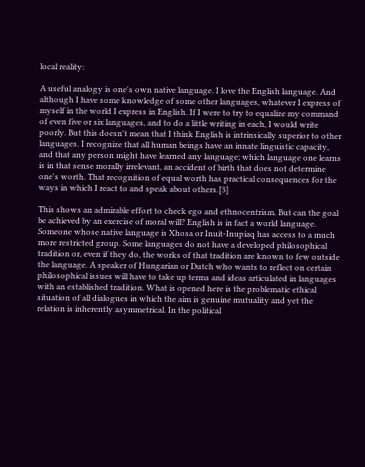local reality:

A useful analogy is one's own native language. I love the English language. And although I have some knowledge of some other languages, whatever I express of myself in the world I express in English. If I were to try to equalize my command of even five or six languages, and to do a little writing in each, I would write poorly. But this doesn't mean that I think English is intrinsically superior to other languages. I recognize that all human beings have an innate linguistic capacity, and that any person might have learned any language; which language one learns is in that sense morally irrelevant, an accident of birth that does not determine one's worth. That recognition of equal worth has practical consequences for the ways in which I react to and speak about others.[3]

This shows an admirable effort to check ego and ethnocentrism. But can the goal be achieved by an exercise of moral will? English is in fact a world language. Someone whose native language is Xhosa or Inuit-Inupiaq has access to a much more restricted group. Some languages do not have a developed philosophical tradition or, even if they do, the works of that tradition are known to few outside the language. A speaker of Hungarian or Dutch who wants to reflect on certain philosophical issues will have to take up terms and ideas articulated in languages with an established tradition. What is opened here is the problematic ethical situation of all dialogues in which the aim is genuine mutuality and yet the relation is inherently asymmetrical. In the political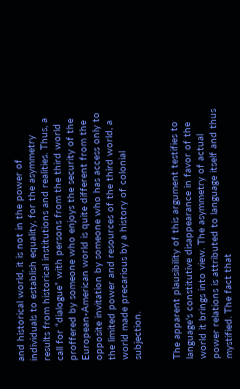and historical world, it is not in the power of individuals to establish equality, for the asymmetry results from historical institutions and realities. Thus, a call for “dialogue” with persons from the third world proffered by someone who enjoys the security of the European-American world is quite different from the opposite invitation by someone who has access only to the limited power and resources of the third world, a world made precarious by a history of colonial subjection.


The apparent plausibility of this argument testifies to language's constitutive disappearance in favor of the world it brings into view. The asymmetry of actual power relations is attributed to language itself and thus mystified. The fact that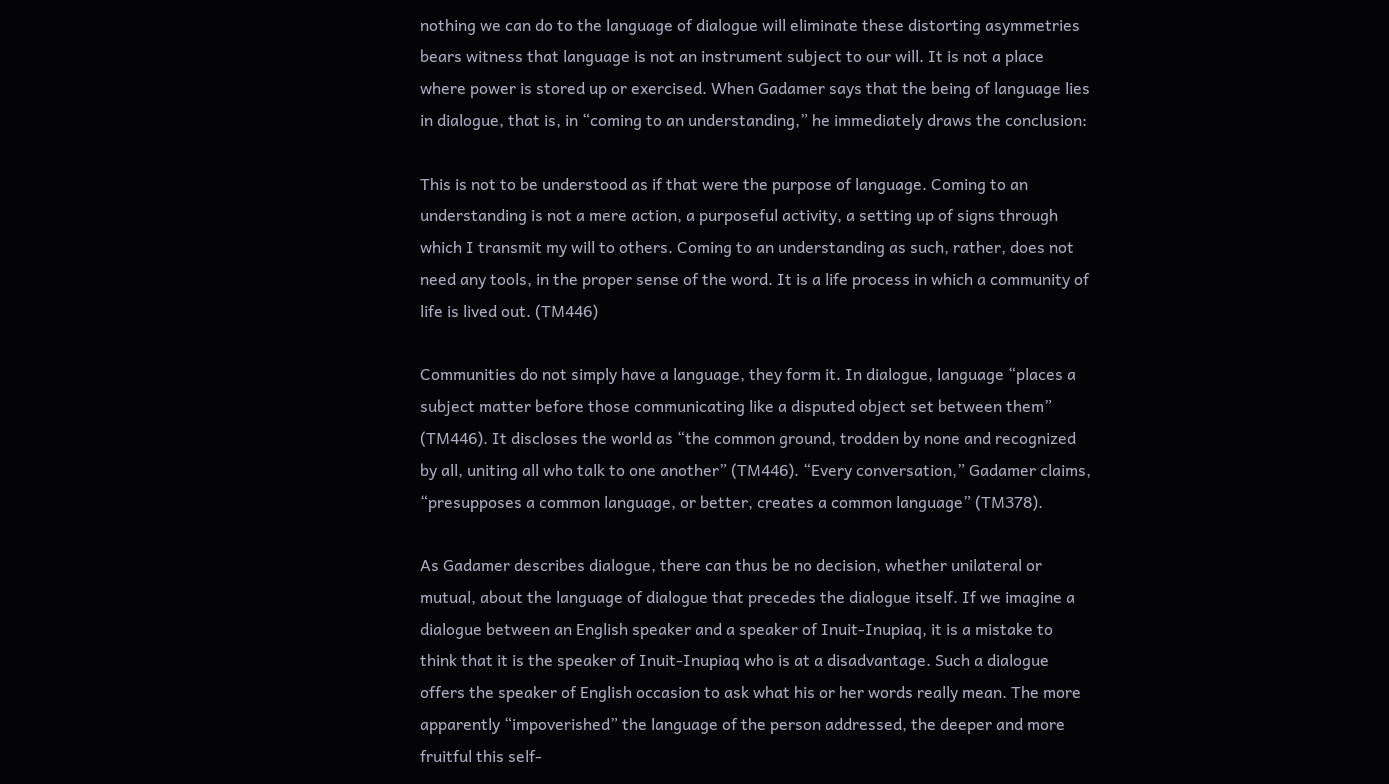nothing we can do to the language of dialogue will eliminate these distorting asymmetries bears witness that language is not an instrument subject to our will. It is not a place where power is stored up or exercised. When Gadamer says that the being of language lies in dialogue, that is, in “coming to an understanding,” he immediately draws the conclusion:

This is not to be understood as if that were the purpose of language. Coming to an understanding is not a mere action, a purposeful activity, a setting up of signs through which I transmit my will to others. Coming to an understanding as such, rather, does not need any tools, in the proper sense of the word. It is a life process in which a community of life is lived out. (TM446)

Communities do not simply have a language, they form it. In dialogue, language “places a subject matter before those communicating like a disputed object set between them” (TM446). It discloses the world as “the common ground, trodden by none and recognized by all, uniting all who talk to one another” (TM446). “Every conversation,” Gadamer claims, “presupposes a common language, or better, creates a common language” (TM378).

As Gadamer describes dialogue, there can thus be no decision, whether unilateral or mutual, about the language of dialogue that precedes the dialogue itself. If we imagine a dialogue between an English speaker and a speaker of Inuit-Inupiaq, it is a mistake to think that it is the speaker of Inuit-Inupiaq who is at a disadvantage. Such a dialogue offers the speaker of English occasion to ask what his or her words really mean. The more apparently “impoverished” the language of the person addressed, the deeper and more fruitful this self-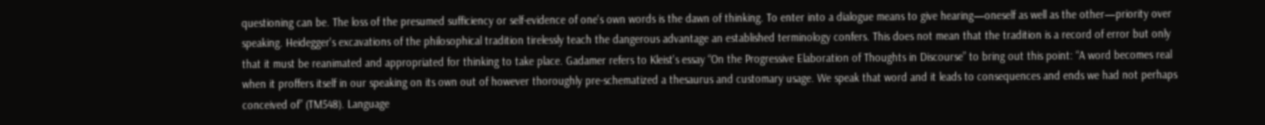questioning can be. The loss of the presumed sufficiency or self-evidence of one's own words is the dawn of thinking. To enter into a dialogue means to give hearing—oneself as well as the other—priority over speaking. Heidegger's excavations of the philosophical tradition tirelessly teach the dangerous advantage an established terminology confers. This does not mean that the tradition is a record of error but only that it must be reanimated and appropriated for thinking to take place. Gadamer refers to Kleist's essay “On the Progressive Elaboration of Thoughts in Discourse” to bring out this point: “A word becomes real when it proffers itself in our speaking on its own out of however thoroughly pre-schematized a thesaurus and customary usage. We speak that word and it leads to consequences and ends we had not perhaps conceived of” (TM548). Language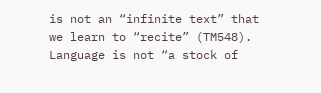is not an “infinite text” that we learn to “recite” (TM548). Language is not “a stock of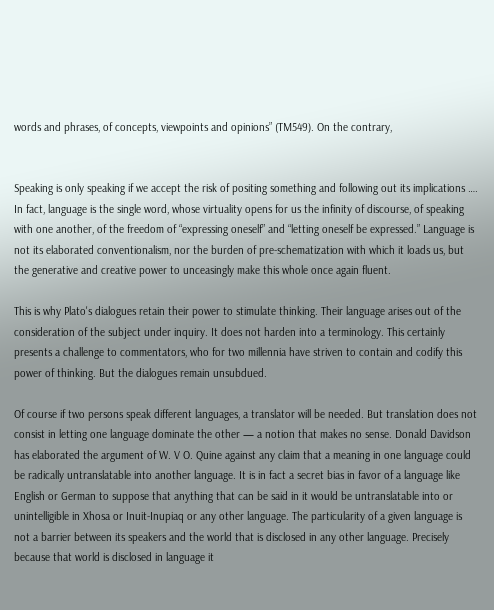words and phrases, of concepts, viewpoints and opinions” (TM549). On the contrary,


Speaking is only speaking if we accept the risk of positing something and following out its implications …. In fact, language is the single word, whose virtuality opens for us the infinity of discourse, of speaking with one another, of the freedom of “expressing oneself” and “letting oneself be expressed.” Language is not its elaborated conventionalism, nor the burden of pre-schematization with which it loads us, but the generative and creative power to unceasingly make this whole once again fluent.

This is why Plato's dialogues retain their power to stimulate thinking. Their language arises out of the consideration of the subject under inquiry. It does not harden into a terminology. This certainly presents a challenge to commentators, who for two millennia have striven to contain and codify this power of thinking. But the dialogues remain unsubdued.

Of course if two persons speak different languages, a translator will be needed. But translation does not consist in letting one language dominate the other — a notion that makes no sense. Donald Davidson has elaborated the argument of W. V O. Quine against any claim that a meaning in one language could be radically untranslatable into another language. It is in fact a secret bias in favor of a language like English or German to suppose that anything that can be said in it would be untranslatable into or unintelligible in Xhosa or Inuit-Inupiaq or any other language. The particularity of a given language is not a barrier between its speakers and the world that is disclosed in any other language. Precisely because that world is disclosed in language it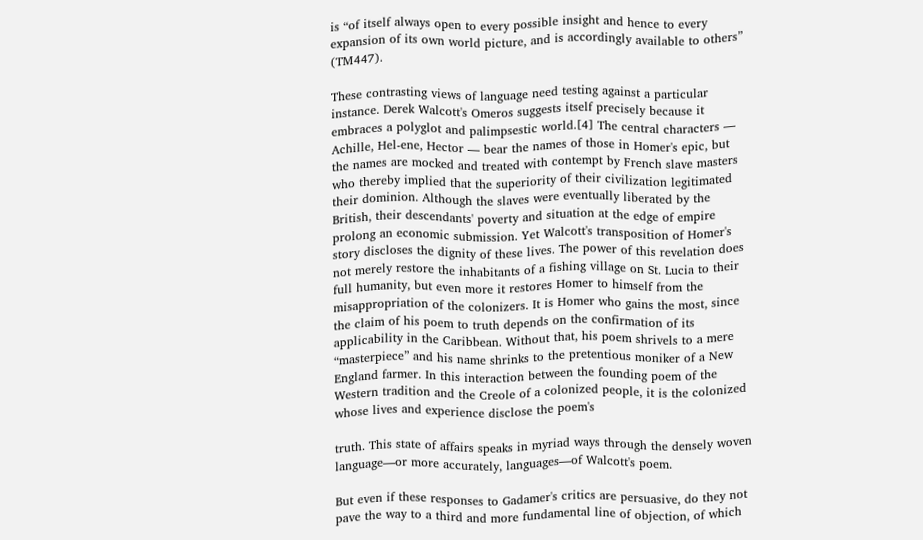is “of itself always open to every possible insight and hence to every expansion of its own world picture, and is accordingly available to others” (TM447).

These contrasting views of language need testing against a particular instance. Derek Walcott's Omeros suggests itself precisely because it embraces a polyglot and palimpsestic world.[4] The central characters — Achille, Hel-ene, Hector — bear the names of those in Homer's epic, but the names are mocked and treated with contempt by French slave masters who thereby implied that the superiority of their civilization legitimated their dominion. Although the slaves were eventually liberated by the British, their descendants' poverty and situation at the edge of empire prolong an economic submission. Yet Walcott's transposition of Homer's story discloses the dignity of these lives. The power of this revelation does not merely restore the inhabitants of a fishing village on St. Lucia to their full humanity, but even more it restores Homer to himself from the misappropriation of the colonizers. It is Homer who gains the most, since the claim of his poem to truth depends on the confirmation of its applicability in the Caribbean. Without that, his poem shrivels to a mere “masterpiece” and his name shrinks to the pretentious moniker of a New England farmer. In this interaction between the founding poem of the Western tradition and the Creole of a colonized people, it is the colonized whose lives and experience disclose the poem's

truth. This state of affairs speaks in myriad ways through the densely woven language—or more accurately, languages—of Walcott's poem.

But even if these responses to Gadamer's critics are persuasive, do they not pave the way to a third and more fundamental line of objection, of which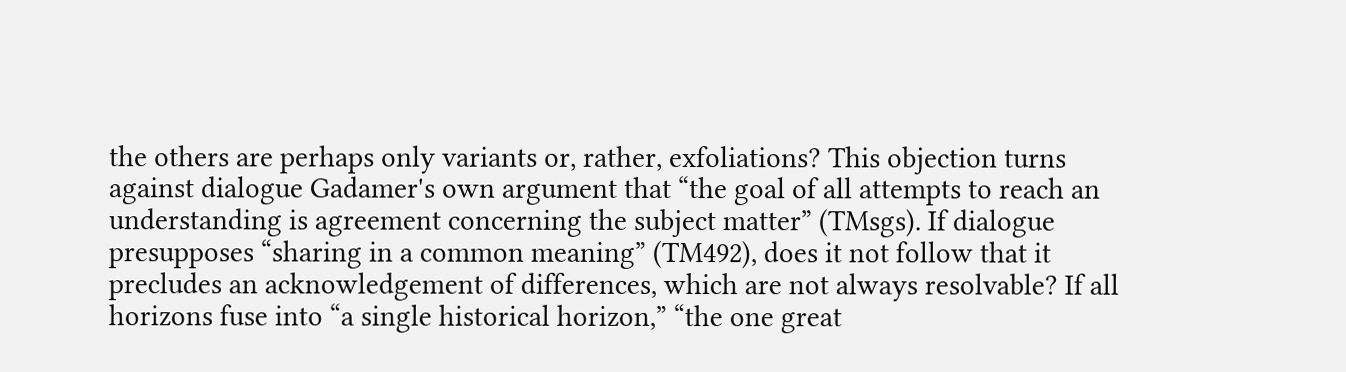the others are perhaps only variants or, rather, exfoliations? This objection turns against dialogue Gadamer's own argument that “the goal of all attempts to reach an understanding is agreement concerning the subject matter” (TMsgs). If dialogue presupposes “sharing in a common meaning” (TM492), does it not follow that it precludes an acknowledgement of differences, which are not always resolvable? If all horizons fuse into “a single historical horizon,” “the one great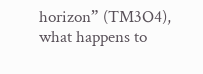horizon” (TM3O4), what happens to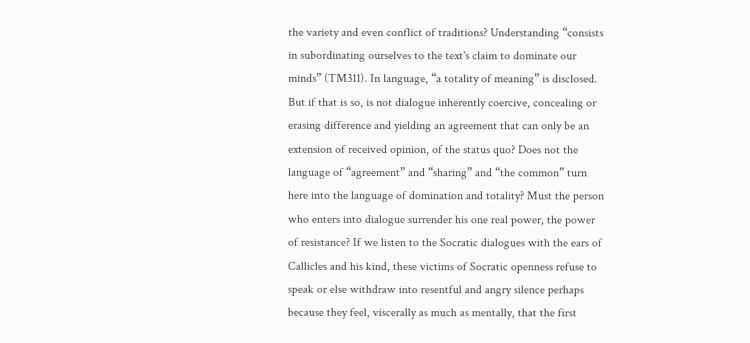the variety and even conflict of traditions? Understanding “consists in subordinating ourselves to the text's claim to dominate our minds” (TM311). In language, “a totality of meaning” is disclosed. But if that is so, is not dialogue inherently coercive, concealing or erasing difference and yielding an agreement that can only be an extension of received opinion, of the status quo? Does not the language of “agreement” and “sharing” and “the common” turn here into the language of domination and totality? Must the person who enters into dialogue surrender his one real power, the power of resistance? If we listen to the Socratic dialogues with the ears of Callicles and his kind, these victims of Socratic openness refuse to speak or else withdraw into resentful and angry silence perhaps because they feel, viscerally as much as mentally, that the first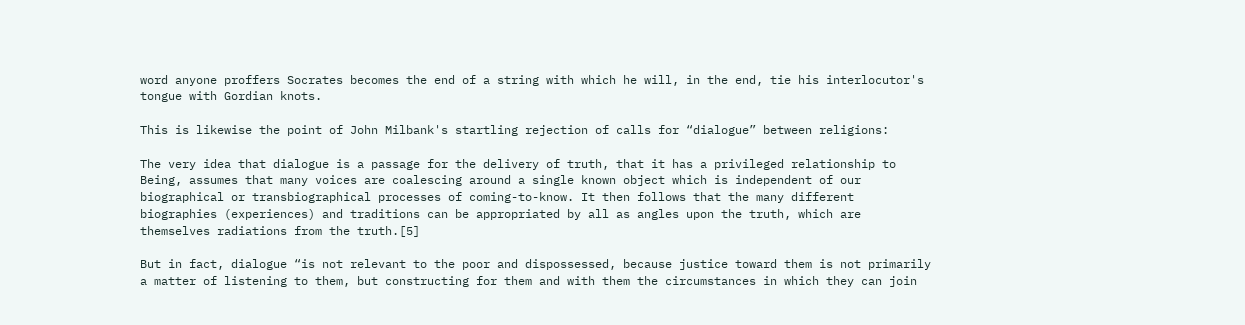word anyone proffers Socrates becomes the end of a string with which he will, in the end, tie his interlocutor's tongue with Gordian knots.

This is likewise the point of John Milbank's startling rejection of calls for “dialogue” between religions:

The very idea that dialogue is a passage for the delivery of truth, that it has a privileged relationship to Being, assumes that many voices are coalescing around a single known object which is independent of our biographical or transbiographical processes of coming-to-know. It then follows that the many different biographies (experiences) and traditions can be appropriated by all as angles upon the truth, which are themselves radiations from the truth.[5]

But in fact, dialogue “is not relevant to the poor and dispossessed, because justice toward them is not primarily a matter of listening to them, but constructing for them and with them the circumstances in which they can join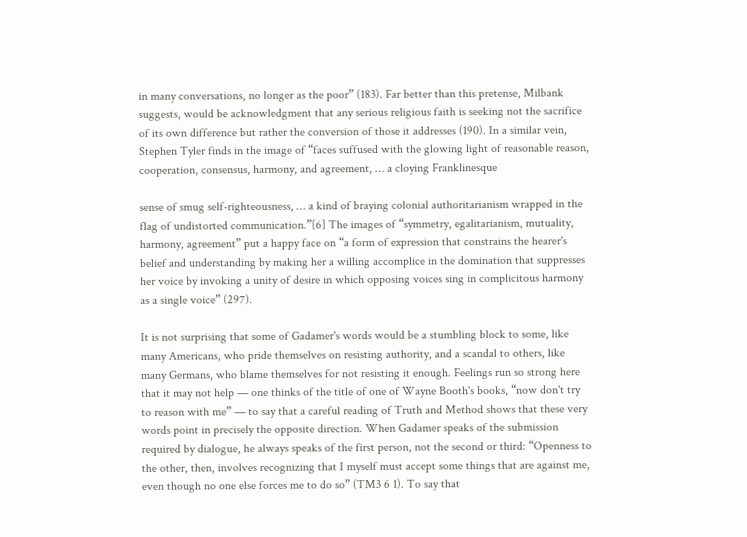in many conversations, no longer as the poor” (183). Far better than this pretense, Milbank suggests, would be acknowledgment that any serious religious faith is seeking not the sacrifice of its own difference but rather the conversion of those it addresses (190). In a similar vein, Stephen Tyler finds in the image of “faces suffused with the glowing light of reasonable reason, cooperation, consensus, harmony, and agreement, … a cloying Franklinesque

sense of smug self-righteousness, … a kind of braying colonial authoritarianism wrapped in the flag of undistorted communication.”[6] The images of “symmetry, egalitarianism, mutuality, harmony, agreement” put a happy face on “a form of expression that constrains the hearer's belief and understanding by making her a willing accomplice in the domination that suppresses her voice by invoking a unity of desire in which opposing voices sing in complicitous harmony as a single voice” (297).

It is not surprising that some of Gadamer's words would be a stumbling block to some, like many Americans, who pride themselves on resisting authority, and a scandal to others, like many Germans, who blame themselves for not resisting it enough. Feelings run so strong here that it may not help — one thinks of the title of one of Wayne Booth's books, “now don't try to reason with me” — to say that a careful reading of Truth and Method shows that these very words point in precisely the opposite direction. When Gadamer speaks of the submission required by dialogue, he always speaks of the first person, not the second or third: “Openness to the other, then, involves recognizing that I myself must accept some things that are against me, even though no one else forces me to do so” (TM3 6 1). To say that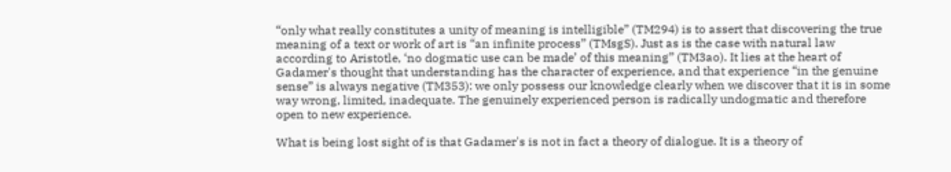“only what really constitutes a unity of meaning is intelligible” (TM294) is to assert that discovering the true meaning of a text or work of art is “an infinite process” (TMsgS). Just as is the case with natural law according to Aristotle, ‘no dogmatic use can be made’ of this meaning” (TM3ao). It lies at the heart of Gadamer's thought that understanding has the character of experience, and that experience “in the genuine sense” is always negative (TM353): we only possess our knowledge clearly when we discover that it is in some way wrong, limited, inadequate. The genuinely experienced person is radically undogmatic and therefore open to new experience.

What is being lost sight of is that Gadamer's is not in fact a theory of dialogue. It is a theory of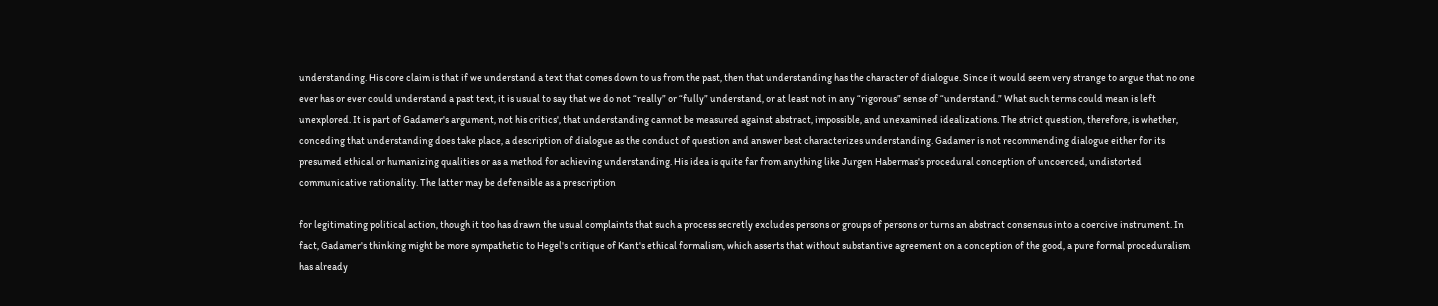understanding. His core claim is that if we understand a text that comes down to us from the past, then that understanding has the character of dialogue. Since it would seem very strange to argue that no one ever has or ever could understand a past text, it is usual to say that we do not “really” or “fully” understand, or at least not in any “rigorous” sense of “understand.” What such terms could mean is left unexplored. It is part of Gadamer's argument, not his critics', that understanding cannot be measured against abstract, impossible, and unexamined idealizations. The strict question, therefore, is whether, conceding that understanding does take place, a description of dialogue as the conduct of question and answer best characterizes understanding. Gadamer is not recommending dialogue either for its presumed ethical or humanizing qualities or as a method for achieving understanding. His idea is quite far from anything like Jurgen Habermas's procedural conception of uncoerced, undistorted communicative rationality. The latter may be defensible as a prescription

for legitimating political action, though it too has drawn the usual complaints that such a process secretly excludes persons or groups of persons or turns an abstract consensus into a coercive instrument. In fact, Gadamer's thinking might be more sympathetic to Hegel's critique of Kant's ethical formalism, which asserts that without substantive agreement on a conception of the good, a pure formal proceduralism has already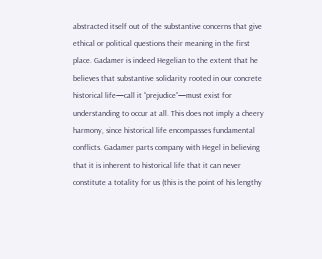abstracted itself out of the substantive concerns that give ethical or political questions their meaning in the first place. Gadamer is indeed Hegelian to the extent that he believes that substantive solidarity rooted in our concrete historical life—call it “prejudice”—must exist for understanding to occur at all. This does not imply a cheery harmony, since historical life encompasses fundamental conflicts. Gadamer parts company with Hegel in believing that it is inherent to historical life that it can never constitute a totality for us (this is the point of his lengthy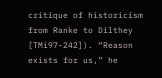critique of historicism from Ranke to Dilthey [TMi97-242]). “Reason exists for us,” he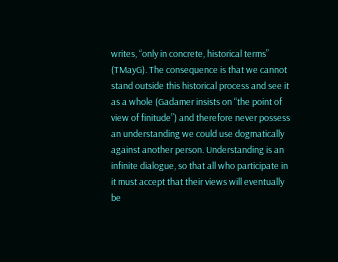writes, “only in concrete, historical terms” (TMayG). The consequence is that we cannot stand outside this historical process and see it as a whole (Gadamer insists on “the point of view of finitude”) and therefore never possess an understanding we could use dogmatically against another person. Understanding is an infinite dialogue, so that all who participate in it must accept that their views will eventually be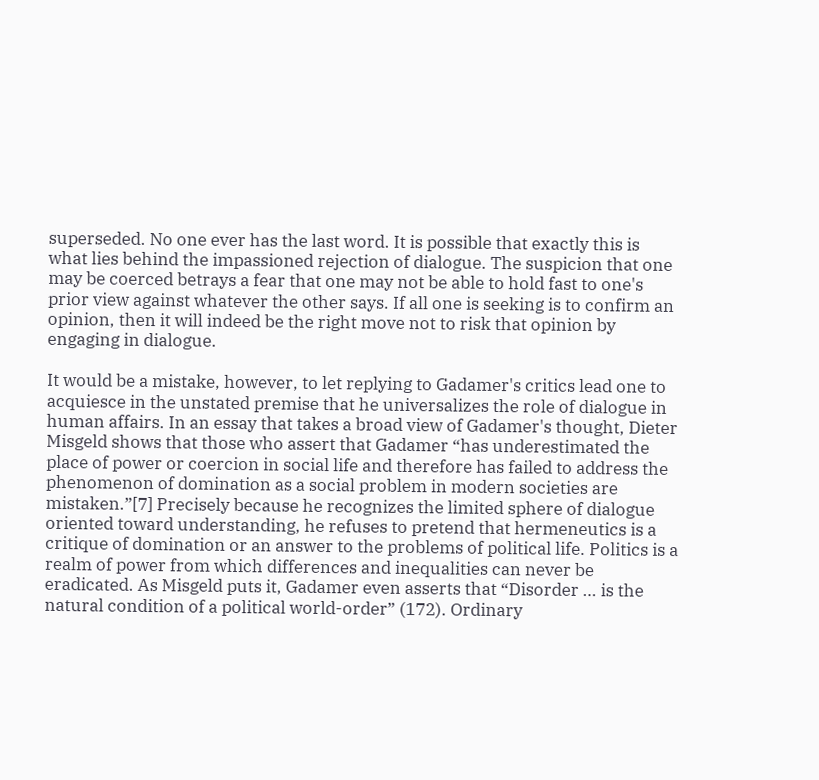superseded. No one ever has the last word. It is possible that exactly this is what lies behind the impassioned rejection of dialogue. The suspicion that one may be coerced betrays a fear that one may not be able to hold fast to one's prior view against whatever the other says. If all one is seeking is to confirm an opinion, then it will indeed be the right move not to risk that opinion by engaging in dialogue.

It would be a mistake, however, to let replying to Gadamer's critics lead one to acquiesce in the unstated premise that he universalizes the role of dialogue in human affairs. In an essay that takes a broad view of Gadamer's thought, Dieter Misgeld shows that those who assert that Gadamer “has underestimated the place of power or coercion in social life and therefore has failed to address the phenomenon of domination as a social problem in modern societies are mistaken.”[7] Precisely because he recognizes the limited sphere of dialogue oriented toward understanding, he refuses to pretend that hermeneutics is a critique of domination or an answer to the problems of political life. Politics is a realm of power from which differences and inequalities can never be eradicated. As Misgeld puts it, Gadamer even asserts that “Disorder … is the natural condition of a political world-order” (172). Ordinary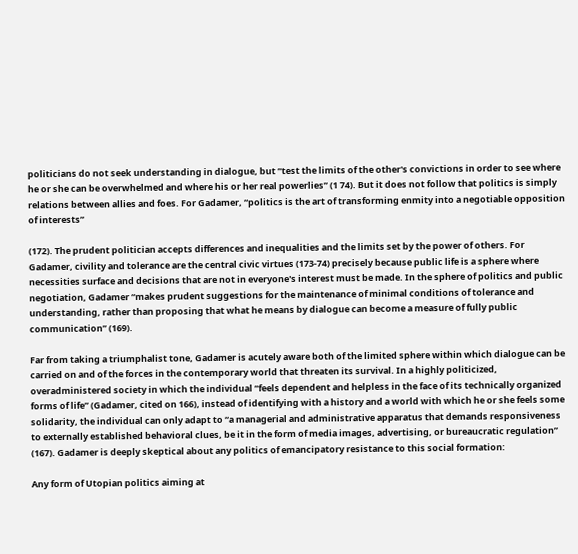politicians do not seek understanding in dialogue, but “test the limits of the other's convictions in order to see where he or she can be overwhelmed and where his or her real powerlies” (1 74). But it does not follow that politics is simply relations between allies and foes. For Gadamer, “politics is the art of transforming enmity into a negotiable opposition of interests”

(172). The prudent politician accepts differences and inequalities and the limits set by the power of others. For Gadamer, civility and tolerance are the central civic virtues (173-74) precisely because public life is a sphere where necessities surface and decisions that are not in everyone's interest must be made. In the sphere of politics and public negotiation, Gadamer “makes prudent suggestions for the maintenance of minimal conditions of tolerance and understanding, rather than proposing that what he means by dialogue can become a measure of fully public communication” (169).

Far from taking a triumphalist tone, Gadamer is acutely aware both of the limited sphere within which dialogue can be carried on and of the forces in the contemporary world that threaten its survival. In a highly politicized, overadministered society in which the individual “feels dependent and helpless in the face of its technically organized forms of life” (Gadamer, cited on 166), instead of identifying with a history and a world with which he or she feels some solidarity, the individual can only adapt to “a managerial and administrative apparatus that demands responsiveness to externally established behavioral clues, be it in the form of media images, advertising, or bureaucratic regulation” (167). Gadamer is deeply skeptical about any politics of emancipatory resistance to this social formation:

Any form of Utopian politics aiming at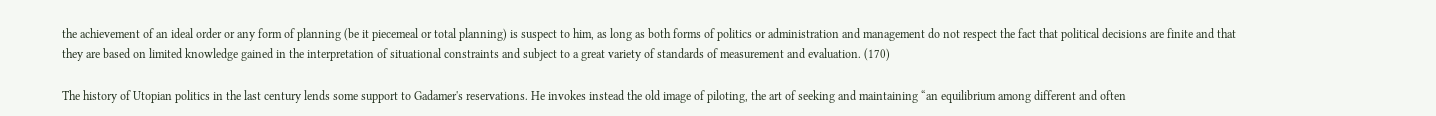the achievement of an ideal order or any form of planning (be it piecemeal or total planning) is suspect to him, as long as both forms of politics or administration and management do not respect the fact that political decisions are finite and that they are based on limited knowledge gained in the interpretation of situational constraints and subject to a great variety of standards of measurement and evaluation. (170)

The history of Utopian politics in the last century lends some support to Gadamer's reservations. He invokes instead the old image of piloting, the art of seeking and maintaining “an equilibrium among different and often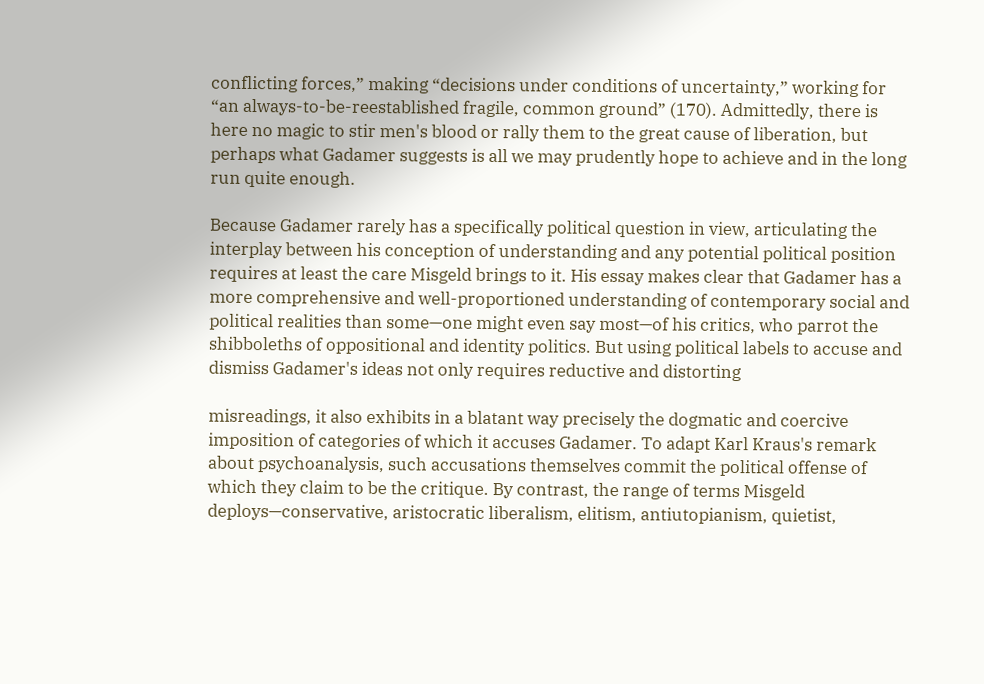conflicting forces,” making “decisions under conditions of uncertainty,” working for “an always-to-be-reestablished fragile, common ground” (170). Admittedly, there is here no magic to stir men's blood or rally them to the great cause of liberation, but perhaps what Gadamer suggests is all we may prudently hope to achieve and in the long run quite enough.

Because Gadamer rarely has a specifically political question in view, articulating the interplay between his conception of understanding and any potential political position requires at least the care Misgeld brings to it. His essay makes clear that Gadamer has a more comprehensive and well-proportioned understanding of contemporary social and political realities than some—one might even say most—of his critics, who parrot the shibboleths of oppositional and identity politics. But using political labels to accuse and dismiss Gadamer's ideas not only requires reductive and distorting

misreadings, it also exhibits in a blatant way precisely the dogmatic and coercive imposition of categories of which it accuses Gadamer. To adapt Karl Kraus's remark about psychoanalysis, such accusations themselves commit the political offense of which they claim to be the critique. By contrast, the range of terms Misgeld deploys—conservative, aristocratic liberalism, elitism, antiutopianism, quietist,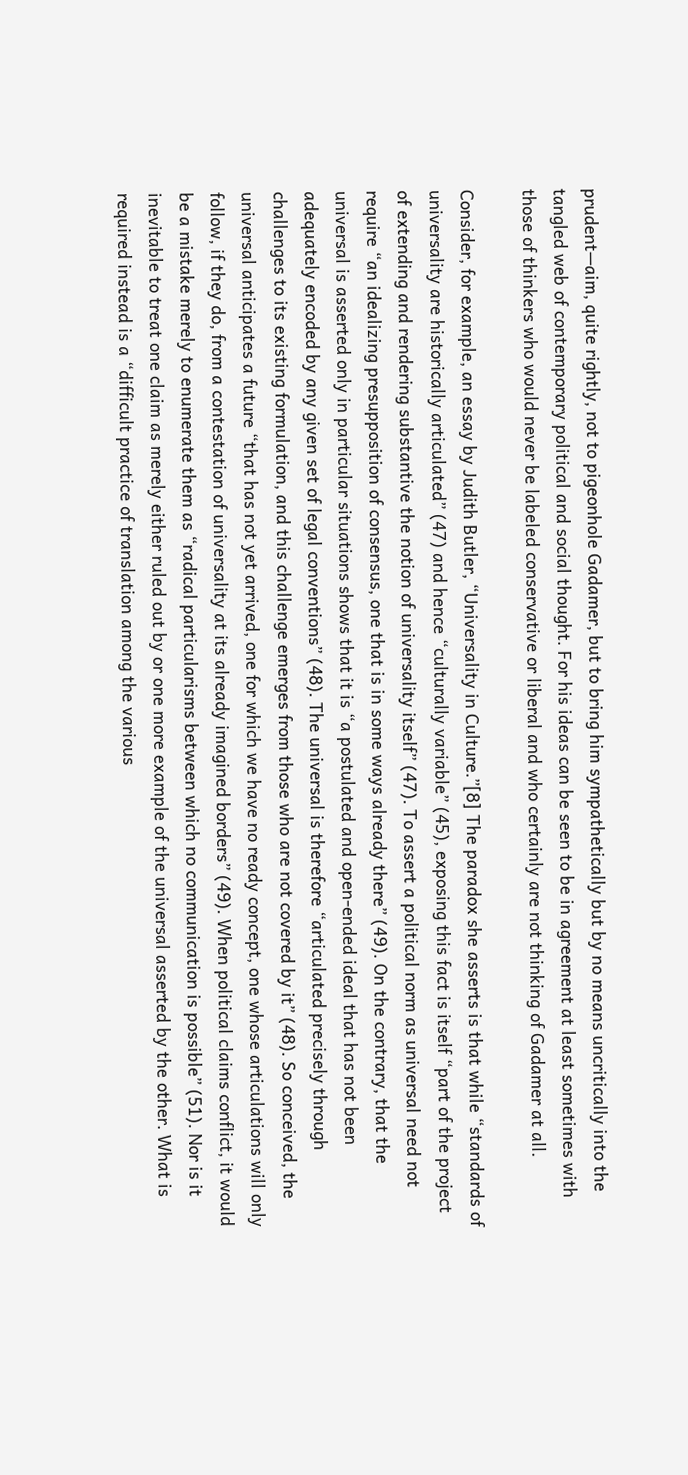prudent—aim, quite rightly, not to pigeonhole Gadamer, but to bring him sympathetically but by no means uncritically into the tangled web of contemporary political and social thought. For his ideas can be seen to be in agreement at least sometimes with those of thinkers who would never be labeled conservative or liberal and who certainly are not thinking of Gadamer at all.

Consider, for example, an essay by Judith Butler, “Universality in Culture.”[8] The paradox she asserts is that while “standards of universality are historically articulated” (47) and hence “culturally variable” (45), exposing this fact is itself “part of the project of extending and rendering substantive the notion of universality itself” (47). To assert a political norm as universal need not require “an idealizing presupposition of consensus, one that is in some ways already there” (49). On the contrary, that the universal is asserted only in particular situations shows that it is “a postulated and open-ended ideal that has not been adequately encoded by any given set of legal conventions” (48). The universal is therefore “articulated precisely through challenges to its existing formulation, and this challenge emerges from those who are not covered by it” (48). So conceived, the universal anticipates a future “that has not yet arrived, one for which we have no ready concept, one whose articulations will only follow, if they do, from a contestation of universality at its already imagined borders” (49). When political claims conflict, it would be a mistake merely to enumerate them as “radical particularisms between which no communication is possible” (51). Nor is it inevitable to treat one claim as merely either ruled out by or one more example of the universal asserted by the other. What is required instead is a “difficult practice of translation among the various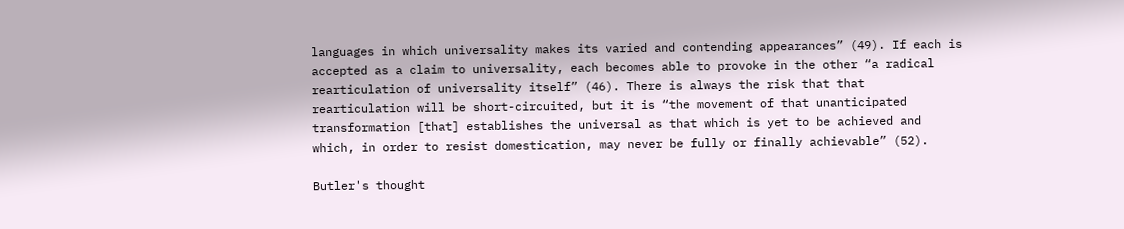languages in which universality makes its varied and contending appearances” (49). If each is accepted as a claim to universality, each becomes able to provoke in the other “a radical rearticulation of universality itself” (46). There is always the risk that that rearticulation will be short-circuited, but it is “the movement of that unanticipated transformation [that] establishes the universal as that which is yet to be achieved and which, in order to resist domestication, may never be fully or finally achievable” (52).

Butler's thought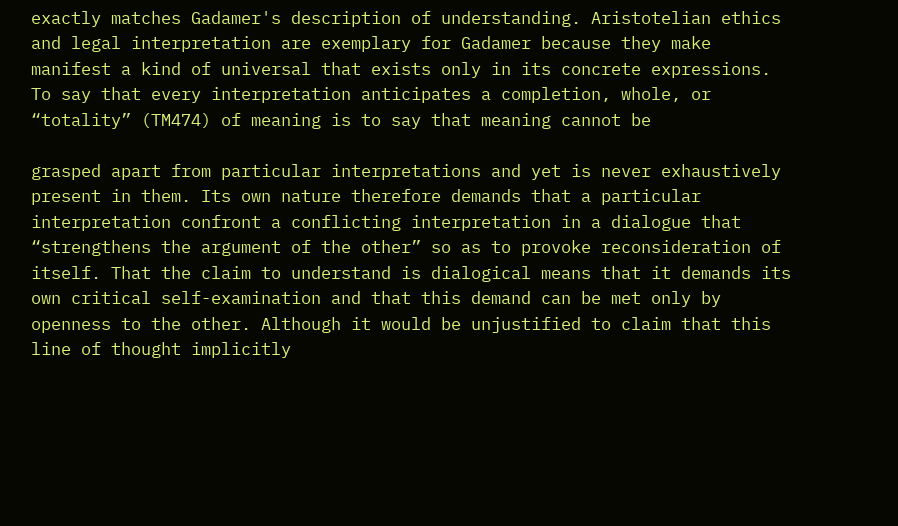exactly matches Gadamer's description of understanding. Aristotelian ethics and legal interpretation are exemplary for Gadamer because they make manifest a kind of universal that exists only in its concrete expressions. To say that every interpretation anticipates a completion, whole, or “totality” (TM474) of meaning is to say that meaning cannot be

grasped apart from particular interpretations and yet is never exhaustively present in them. Its own nature therefore demands that a particular interpretation confront a conflicting interpretation in a dialogue that “strengthens the argument of the other” so as to provoke reconsideration of itself. That the claim to understand is dialogical means that it demands its own critical self-examination and that this demand can be met only by openness to the other. Although it would be unjustified to claim that this line of thought implicitly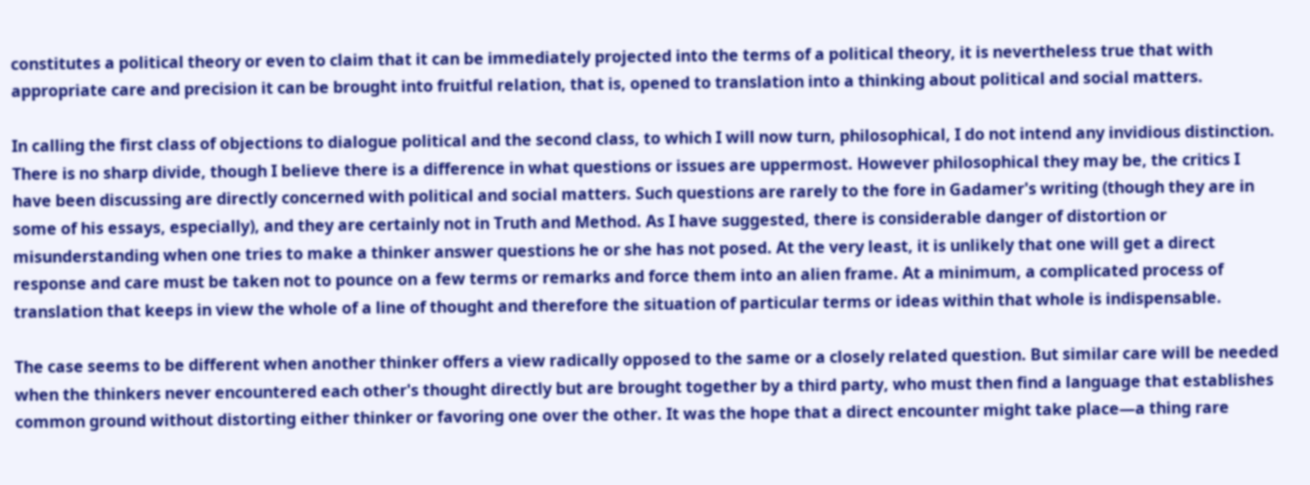constitutes a political theory or even to claim that it can be immediately projected into the terms of a political theory, it is nevertheless true that with appropriate care and precision it can be brought into fruitful relation, that is, opened to translation into a thinking about political and social matters.

In calling the first class of objections to dialogue political and the second class, to which I will now turn, philosophical, I do not intend any invidious distinction. There is no sharp divide, though I believe there is a difference in what questions or issues are uppermost. However philosophical they may be, the critics I have been discussing are directly concerned with political and social matters. Such questions are rarely to the fore in Gadamer's writing (though they are in some of his essays, especially), and they are certainly not in Truth and Method. As I have suggested, there is considerable danger of distortion or misunderstanding when one tries to make a thinker answer questions he or she has not posed. At the very least, it is unlikely that one will get a direct response and care must be taken not to pounce on a few terms or remarks and force them into an alien frame. At a minimum, a complicated process of translation that keeps in view the whole of a line of thought and therefore the situation of particular terms or ideas within that whole is indispensable.

The case seems to be different when another thinker offers a view radically opposed to the same or a closely related question. But similar care will be needed when the thinkers never encountered each other's thought directly but are brought together by a third party, who must then find a language that establishes common ground without distorting either thinker or favoring one over the other. It was the hope that a direct encounter might take place—a thing rare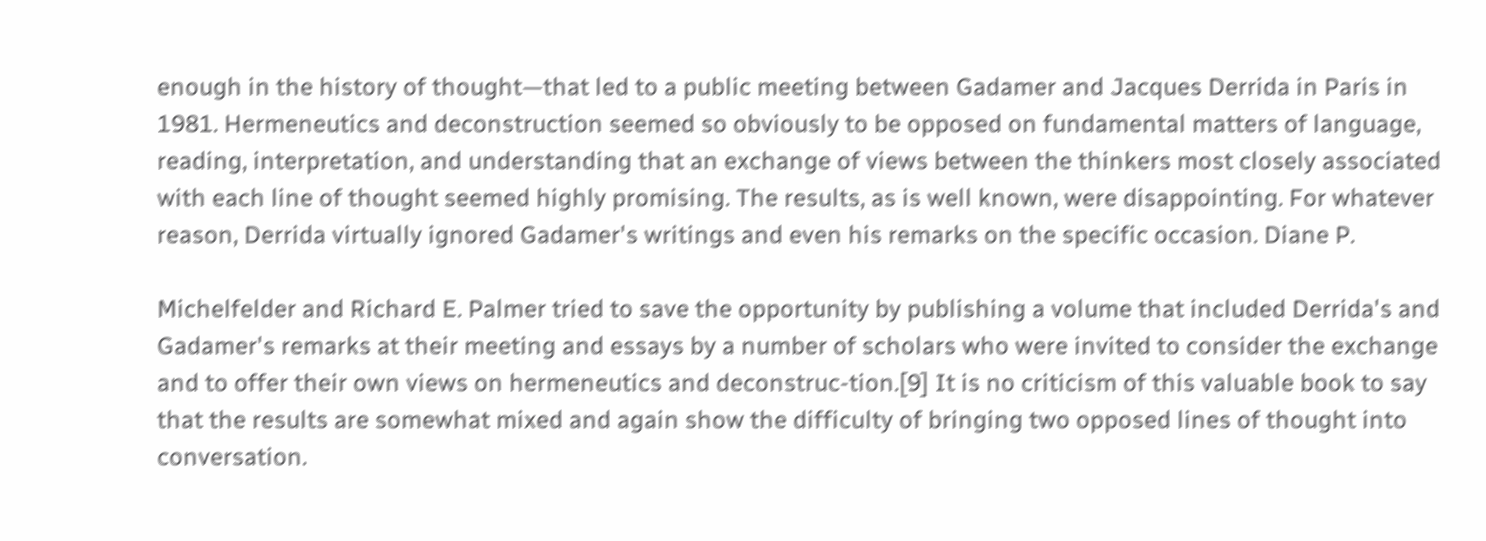enough in the history of thought—that led to a public meeting between Gadamer and Jacques Derrida in Paris in 1981. Hermeneutics and deconstruction seemed so obviously to be opposed on fundamental matters of language, reading, interpretation, and understanding that an exchange of views between the thinkers most closely associated with each line of thought seemed highly promising. The results, as is well known, were disappointing. For whatever reason, Derrida virtually ignored Gadamer's writings and even his remarks on the specific occasion. Diane P.

Michelfelder and Richard E. Palmer tried to save the opportunity by publishing a volume that included Derrida's and Gadamer's remarks at their meeting and essays by a number of scholars who were invited to consider the exchange and to offer their own views on hermeneutics and deconstruc-tion.[9] It is no criticism of this valuable book to say that the results are somewhat mixed and again show the difficulty of bringing two opposed lines of thought into conversation.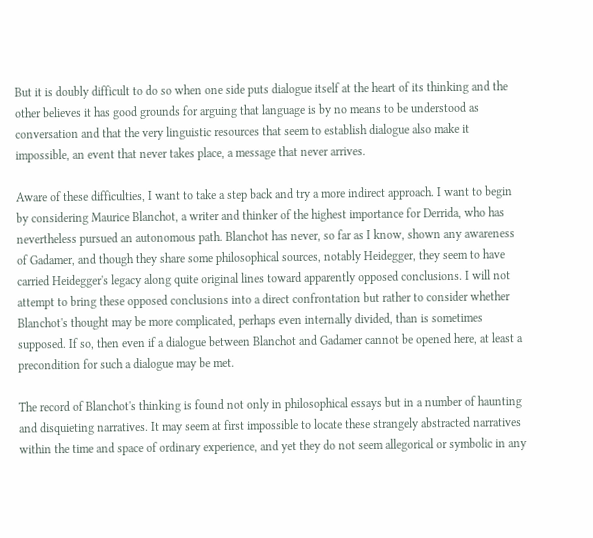But it is doubly difficult to do so when one side puts dialogue itself at the heart of its thinking and the other believes it has good grounds for arguing that language is by no means to be understood as conversation and that the very linguistic resources that seem to establish dialogue also make it impossible, an event that never takes place, a message that never arrives.

Aware of these difficulties, I want to take a step back and try a more indirect approach. I want to begin by considering Maurice Blanchot, a writer and thinker of the highest importance for Derrida, who has nevertheless pursued an autonomous path. Blanchot has never, so far as I know, shown any awareness of Gadamer, and though they share some philosophical sources, notably Heidegger, they seem to have carried Heidegger's legacy along quite original lines toward apparently opposed conclusions. I will not attempt to bring these opposed conclusions into a direct confrontation but rather to consider whether Blanchot's thought may be more complicated, perhaps even internally divided, than is sometimes supposed. If so, then even if a dialogue between Blanchot and Gadamer cannot be opened here, at least a precondition for such a dialogue may be met.

The record of Blanchot's thinking is found not only in philosophical essays but in a number of haunting and disquieting narratives. It may seem at first impossible to locate these strangely abstracted narratives within the time and space of ordinary experience, and yet they do not seem allegorical or symbolic in any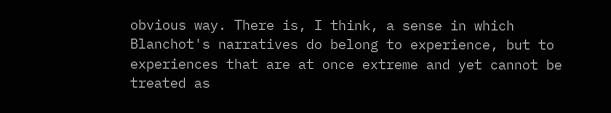obvious way. There is, I think, a sense in which Blanchot's narratives do belong to experience, but to experiences that are at once extreme and yet cannot be treated as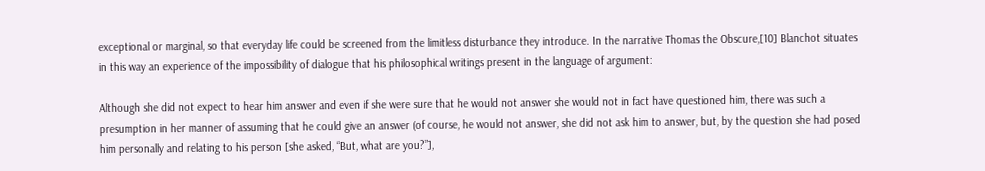exceptional or marginal, so that everyday life could be screened from the limitless disturbance they introduce. In the narrative Thomas the Obscure,[10] Blanchot situates in this way an experience of the impossibility of dialogue that his philosophical writings present in the language of argument:

Although she did not expect to hear him answer and even if she were sure that he would not answer she would not in fact have questioned him, there was such a presumption in her manner of assuming that he could give an answer (of course, he would not answer, she did not ask him to answer, but, by the question she had posed him personally and relating to his person [she asked, “But, what are you?”],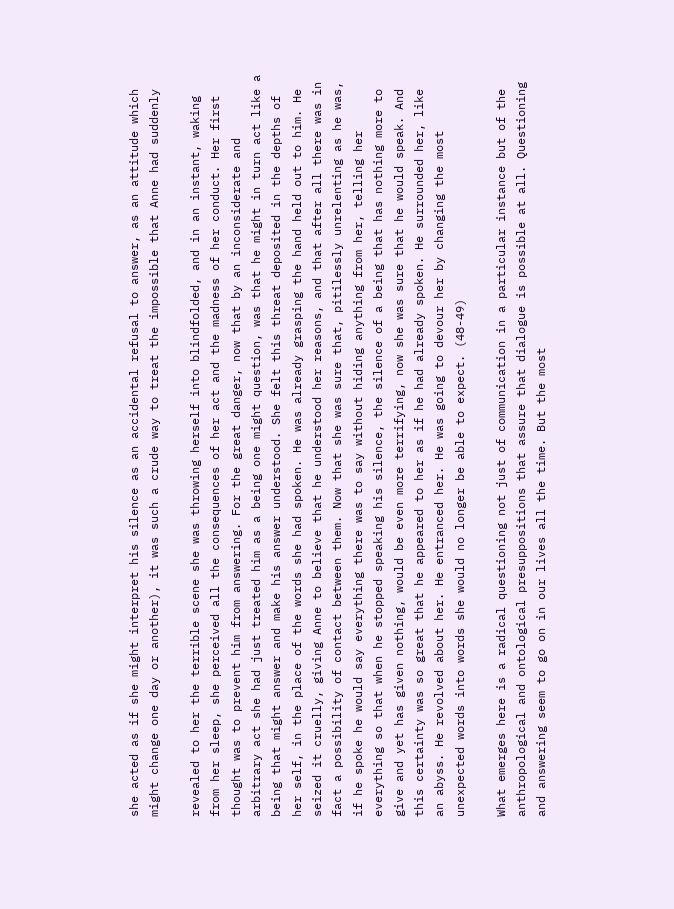she acted as if she might interpret his silence as an accidental refusal to answer, as an attitude which might change one day or another), it was such a crude way to treat the impossible that Anne had suddenly

revealed to her the terrible scene she was throwing herself into blindfolded, and in an instant, waking from her sleep, she perceived all the consequences of her act and the madness of her conduct. Her first thought was to prevent him from answering. For the great danger, now that by an inconsiderate and arbitrary act she had just treated him as a being one might question, was that he might in turn act like a being that might answer and make his answer understood. She felt this threat deposited in the depths of her self, in the place of the words she had spoken. He was already grasping the hand held out to him. He seized it cruelly, giving Anne to believe that he understood her reasons, and that after all there was in fact a possibility of contact between them. Now that she was sure that, pitilessly unrelenting as he was, if he spoke he would say everything there was to say without hiding anything from her, telling her everything so that when he stopped speaking his silence, the silence of a being that has nothing more to give and yet has given nothing, would be even more terrifying, now she was sure that he would speak. And this certainty was so great that he appeared to her as if he had already spoken. He surrounded her, like an abyss. He revolved about her. He entranced her. He was going to devour her by changing the most unexpected words into words she would no longer be able to expect. (48-49)

What emerges here is a radical questioning not just of communication in a particular instance but of the anthropological and ontological presuppositions that assure that dialogue is possible at all. Questioning and answering seem to go on in our lives all the time. But the most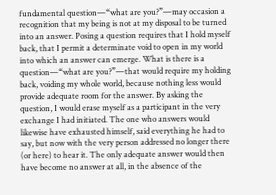fundamental question—“what are you?”—may occasion a recognition that my being is not at my disposal to be turned into an answer. Posing a question requires that I hold myself back, that I permit a determinate void to open in my world into which an answer can emerge. What is there is a question—“what are you?”—that would require my holding back, voiding my whole world, because nothing less would provide adequate room for the answer. By asking the question, I would erase myself as a participant in the very exchange I had initiated. The one who answers would likewise have exhausted himself, said everything he had to say, but now with the very person addressed no longer there (or here) to hear it. The only adequate answer would then have become no answer at all, in the absence of the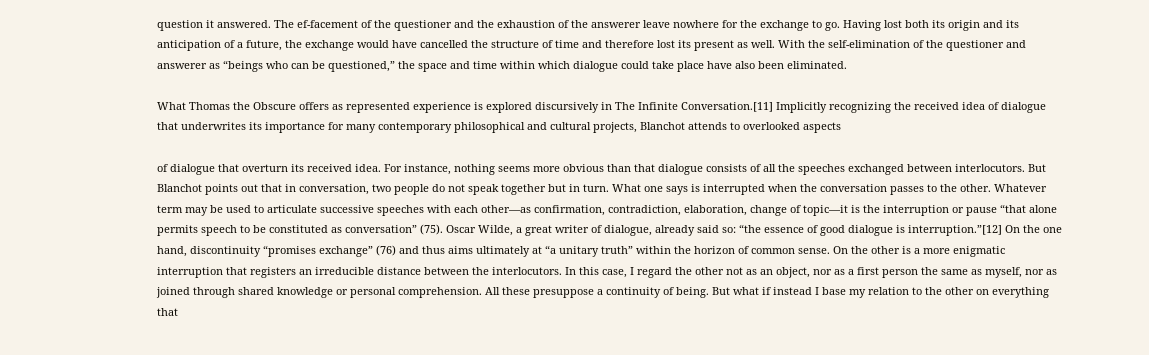question it answered. The ef-facement of the questioner and the exhaustion of the answerer leave nowhere for the exchange to go. Having lost both its origin and its anticipation of a future, the exchange would have cancelled the structure of time and therefore lost its present as well. With the self-elimination of the questioner and answerer as “beings who can be questioned,” the space and time within which dialogue could take place have also been eliminated.

What Thomas the Obscure offers as represented experience is explored discursively in The Infinite Conversation.[11] Implicitly recognizing the received idea of dialogue that underwrites its importance for many contemporary philosophical and cultural projects, Blanchot attends to overlooked aspects

of dialogue that overturn its received idea. For instance, nothing seems more obvious than that dialogue consists of all the speeches exchanged between interlocutors. But Blanchot points out that in conversation, two people do not speak together but in turn. What one says is interrupted when the conversation passes to the other. Whatever term may be used to articulate successive speeches with each other—as confirmation, contradiction, elaboration, change of topic—it is the interruption or pause “that alone permits speech to be constituted as conversation” (75). Oscar Wilde, a great writer of dialogue, already said so: “the essence of good dialogue is interruption.”[12] On the one hand, discontinuity “promises exchange” (76) and thus aims ultimately at “a unitary truth” within the horizon of common sense. On the other is a more enigmatic interruption that registers an irreducible distance between the interlocutors. In this case, I regard the other not as an object, nor as a first person the same as myself, nor as joined through shared knowledge or personal comprehension. All these presuppose a continuity of being. But what if instead I base my relation to the other on everything that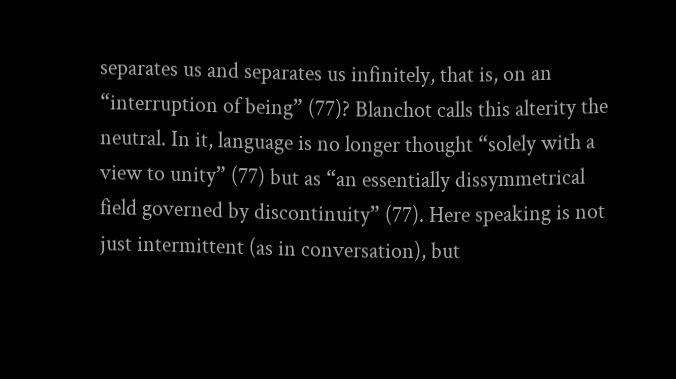separates us and separates us infinitely, that is, on an “interruption of being” (77)? Blanchot calls this alterity the neutral. In it, language is no longer thought “solely with a view to unity” (77) but as “an essentially dissymmetrical field governed by discontinuity” (77). Here speaking is not just intermittent (as in conversation), but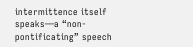intermittence itself speaks—a “non-pontificating” speech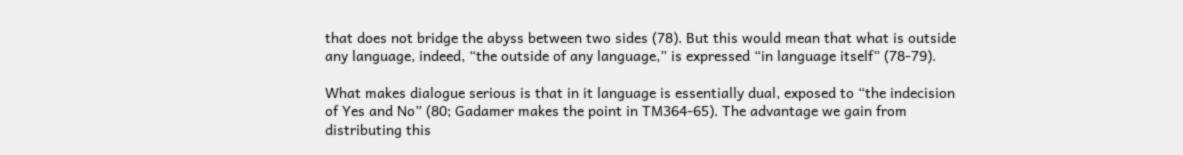that does not bridge the abyss between two sides (78). But this would mean that what is outside any language, indeed, “the outside of any language,” is expressed “in language itself” (78-79).

What makes dialogue serious is that in it language is essentially dual, exposed to “the indecision of Yes and No” (80; Gadamer makes the point in TM364-65). The advantage we gain from distributing this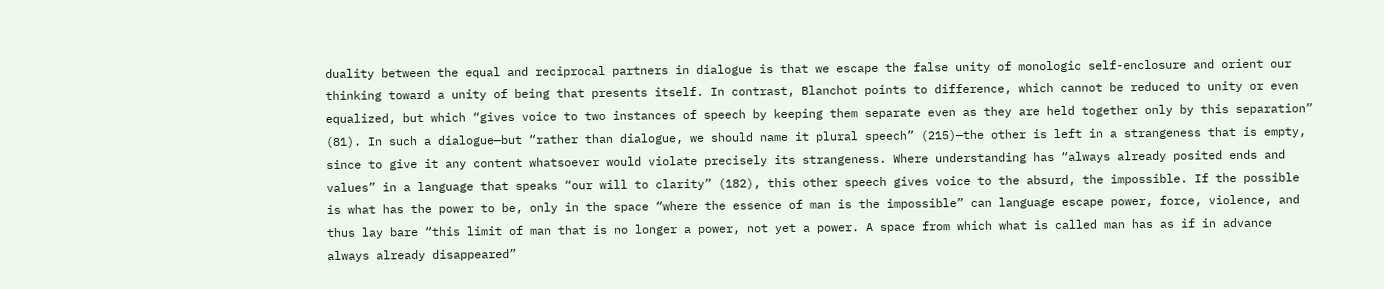duality between the equal and reciprocal partners in dialogue is that we escape the false unity of monologic self-enclosure and orient our thinking toward a unity of being that presents itself. In contrast, Blanchot points to difference, which cannot be reduced to unity or even equalized, but which “gives voice to two instances of speech by keeping them separate even as they are held together only by this separation” (81). In such a dialogue—but “rather than dialogue, we should name it plural speech” (215)—the other is left in a strangeness that is empty, since to give it any content whatsoever would violate precisely its strangeness. Where understanding has “always already posited ends and values” in a language that speaks “our will to clarity” (182), this other speech gives voice to the absurd, the impossible. If the possible is what has the power to be, only in the space “where the essence of man is the impossible” can language escape power, force, violence, and thus lay bare “this limit of man that is no longer a power, not yet a power. A space from which what is called man has as if in advance always already disappeared”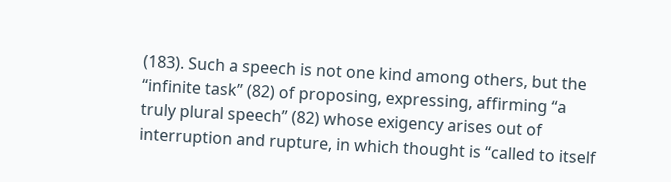(183). Such a speech is not one kind among others, but the “infinite task” (82) of proposing, expressing, affirming “a truly plural speech” (82) whose exigency arises out of interruption and rupture, in which thought is “called to itself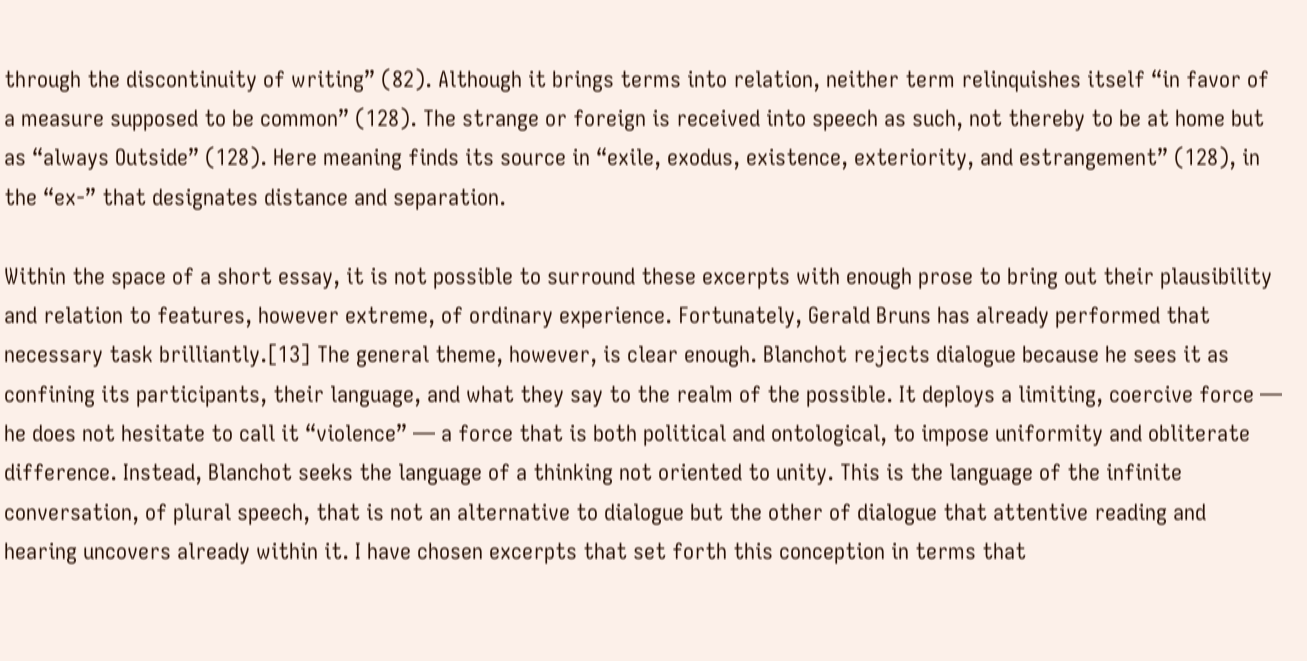through the discontinuity of writing” (82). Although it brings terms into relation, neither term relinquishes itself “in favor of a measure supposed to be common” (128). The strange or foreign is received into speech as such, not thereby to be at home but as “always Outside” (128). Here meaning finds its source in “exile, exodus, existence, exteriority, and estrangement” (128), in the “ex-” that designates distance and separation.

Within the space of a short essay, it is not possible to surround these excerpts with enough prose to bring out their plausibility and relation to features, however extreme, of ordinary experience. Fortunately, Gerald Bruns has already performed that necessary task brilliantly.[13] The general theme, however, is clear enough. Blanchot rejects dialogue because he sees it as confining its participants, their language, and what they say to the realm of the possible. It deploys a limiting, coercive force — he does not hesitate to call it “violence” — a force that is both political and ontological, to impose uniformity and obliterate difference. Instead, Blanchot seeks the language of a thinking not oriented to unity. This is the language of the infinite conversation, of plural speech, that is not an alternative to dialogue but the other of dialogue that attentive reading and hearing uncovers already within it. I have chosen excerpts that set forth this conception in terms that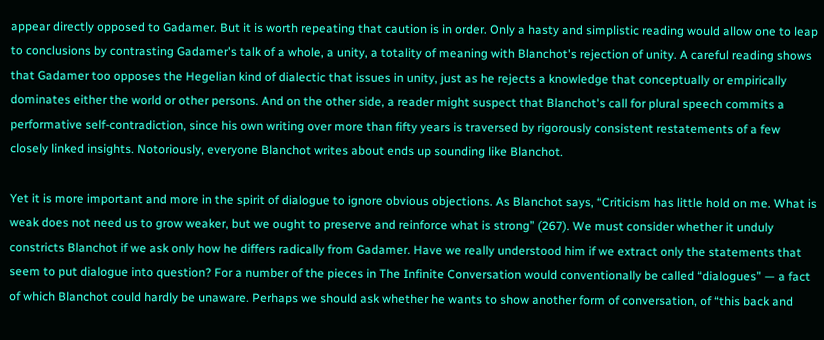appear directly opposed to Gadamer. But it is worth repeating that caution is in order. Only a hasty and simplistic reading would allow one to leap to conclusions by contrasting Gadamer's talk of a whole, a unity, a totality of meaning with Blanchot's rejection of unity. A careful reading shows that Gadamer too opposes the Hegelian kind of dialectic that issues in unity, just as he rejects a knowledge that conceptually or empirically dominates either the world or other persons. And on the other side, a reader might suspect that Blanchot's call for plural speech commits a performative self-contradiction, since his own writing over more than fifty years is traversed by rigorously consistent restatements of a few closely linked insights. Notoriously, everyone Blanchot writes about ends up sounding like Blanchot.

Yet it is more important and more in the spirit of dialogue to ignore obvious objections. As Blanchot says, “Criticism has little hold on me. What is weak does not need us to grow weaker, but we ought to preserve and reinforce what is strong” (267). We must consider whether it unduly constricts Blanchot if we ask only how he differs radically from Gadamer. Have we really understood him if we extract only the statements that seem to put dialogue into question? For a number of the pieces in The Infinite Conversation would conventionally be called “dialogues” — a fact of which Blanchot could hardly be unaware. Perhaps we should ask whether he wants to show another form of conversation, of “this back and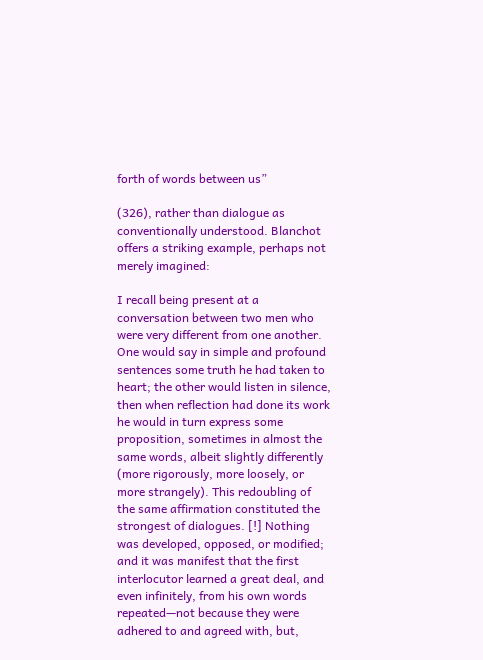forth of words between us”

(326), rather than dialogue as conventionally understood. Blanchot offers a striking example, perhaps not merely imagined:

I recall being present at a conversation between two men who were very different from one another. One would say in simple and profound sentences some truth he had taken to heart; the other would listen in silence, then when reflection had done its work he would in turn express some proposition, sometimes in almost the same words, albeit slightly differently (more rigorously, more loosely, or more strangely). This redoubling of the same affirmation constituted the strongest of dialogues. [!] Nothing was developed, opposed, or modified; and it was manifest that the first interlocutor learned a great deal, and even infinitely, from his own words repeated—not because they were adhered to and agreed with, but,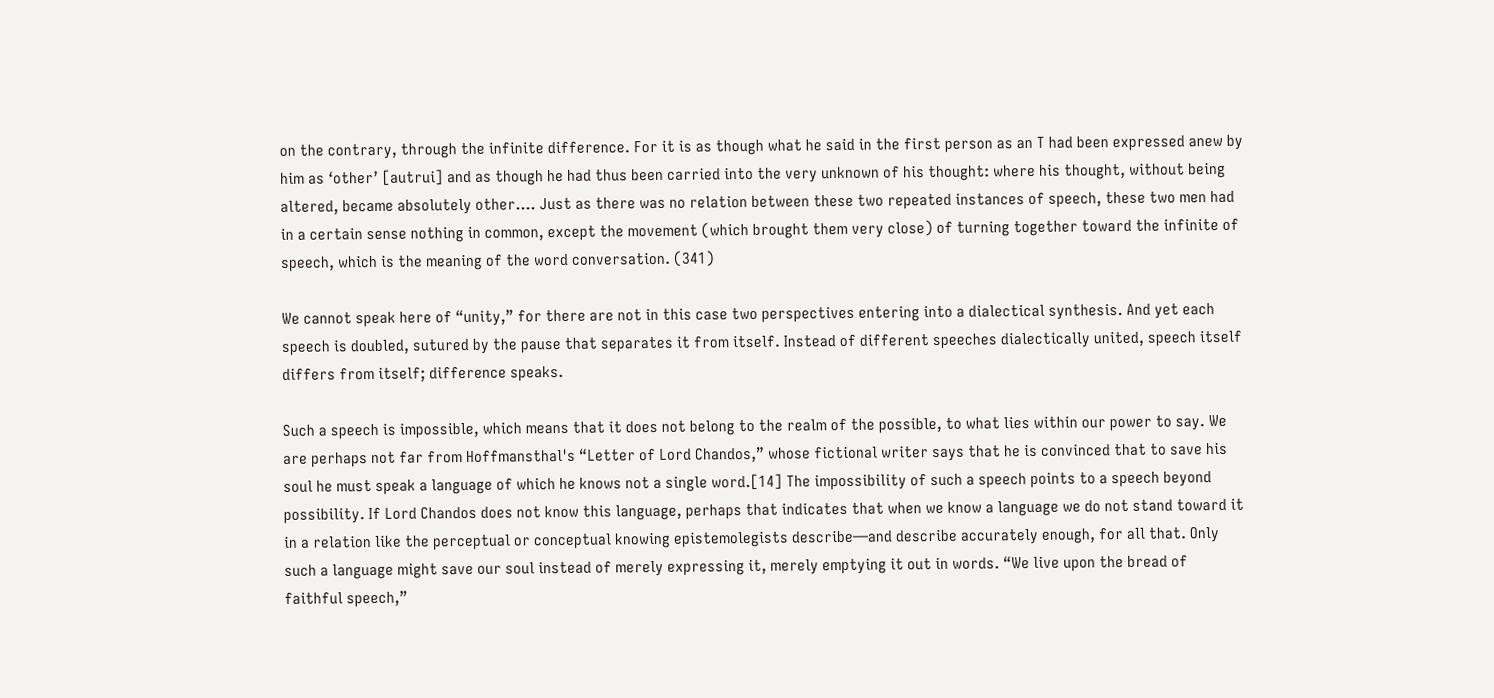on the contrary, through the infinite difference. For it is as though what he said in the first person as an T had been expressed anew by him as ‘other’ [autrui] and as though he had thus been carried into the very unknown of his thought: where his thought, without being altered, became absolutely other…. Just as there was no relation between these two repeated instances of speech, these two men had in a certain sense nothing in common, except the movement (which brought them very close) of turning together toward the infinite of speech, which is the meaning of the word conversation. (341)

We cannot speak here of “unity,” for there are not in this case two perspectives entering into a dialectical synthesis. And yet each speech is doubled, sutured by the pause that separates it from itself. Instead of different speeches dialectically united, speech itself differs from itself; difference speaks.

Such a speech is impossible, which means that it does not belong to the realm of the possible, to what lies within our power to say. We are perhaps not far from Hoffmansthal's “Letter of Lord Chandos,” whose fictional writer says that he is convinced that to save his soul he must speak a language of which he knows not a single word.[14] The impossibility of such a speech points to a speech beyond possibility. If Lord Chandos does not know this language, perhaps that indicates that when we know a language we do not stand toward it in a relation like the perceptual or conceptual knowing epistemolegists describe—and describe accurately enough, for all that. Only such a language might save our soul instead of merely expressing it, merely emptying it out in words. “We live upon the bread of faithful speech,”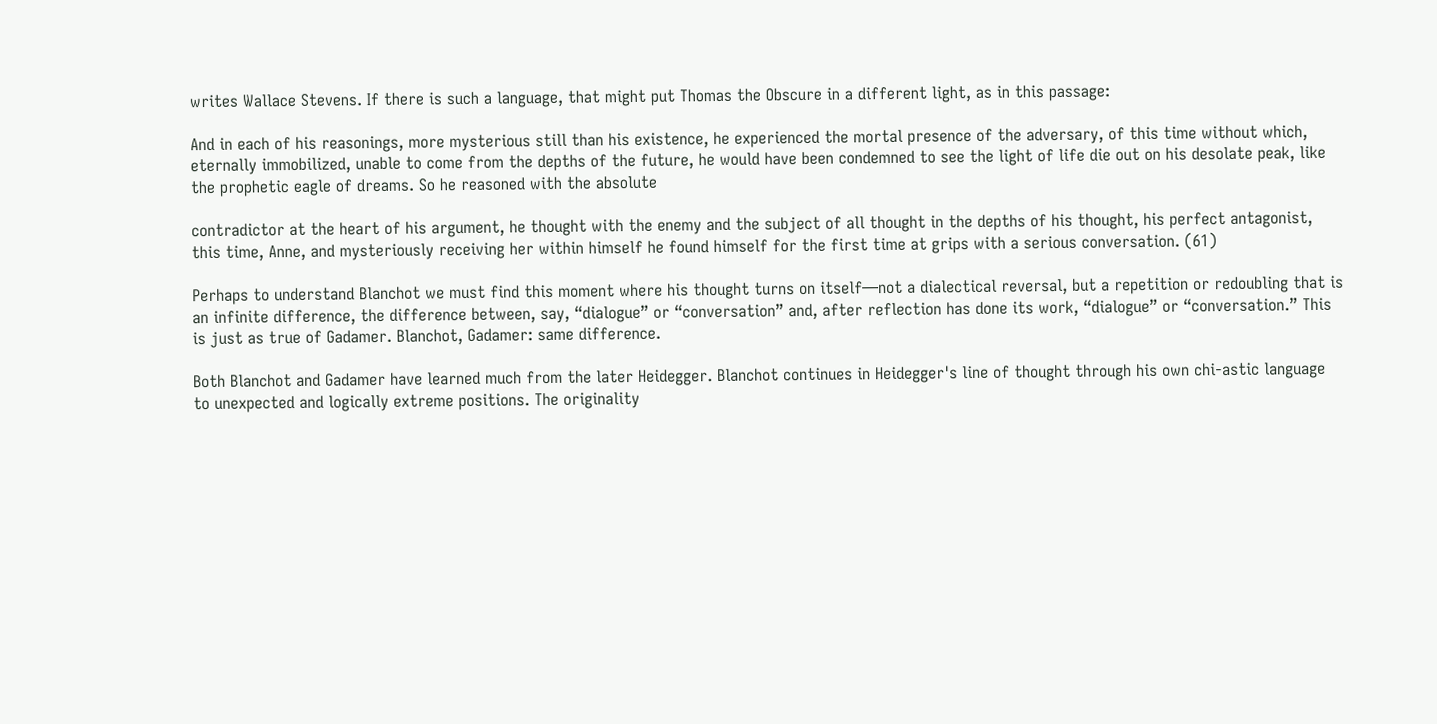writes Wallace Stevens. If there is such a language, that might put Thomas the Obscure in a different light, as in this passage:

And in each of his reasonings, more mysterious still than his existence, he experienced the mortal presence of the adversary, of this time without which, eternally immobilized, unable to come from the depths of the future, he would have been condemned to see the light of life die out on his desolate peak, like the prophetic eagle of dreams. So he reasoned with the absolute

contradictor at the heart of his argument, he thought with the enemy and the subject of all thought in the depths of his thought, his perfect antagonist, this time, Anne, and mysteriously receiving her within himself he found himself for the first time at grips with a serious conversation. (61)

Perhaps to understand Blanchot we must find this moment where his thought turns on itself—not a dialectical reversal, but a repetition or redoubling that is an infinite difference, the difference between, say, “dialogue” or “conversation” and, after reflection has done its work, “dialogue” or “conversation.” This is just as true of Gadamer. Blanchot, Gadamer: same difference.

Both Blanchot and Gadamer have learned much from the later Heidegger. Blanchot continues in Heidegger's line of thought through his own chi-astic language to unexpected and logically extreme positions. The originality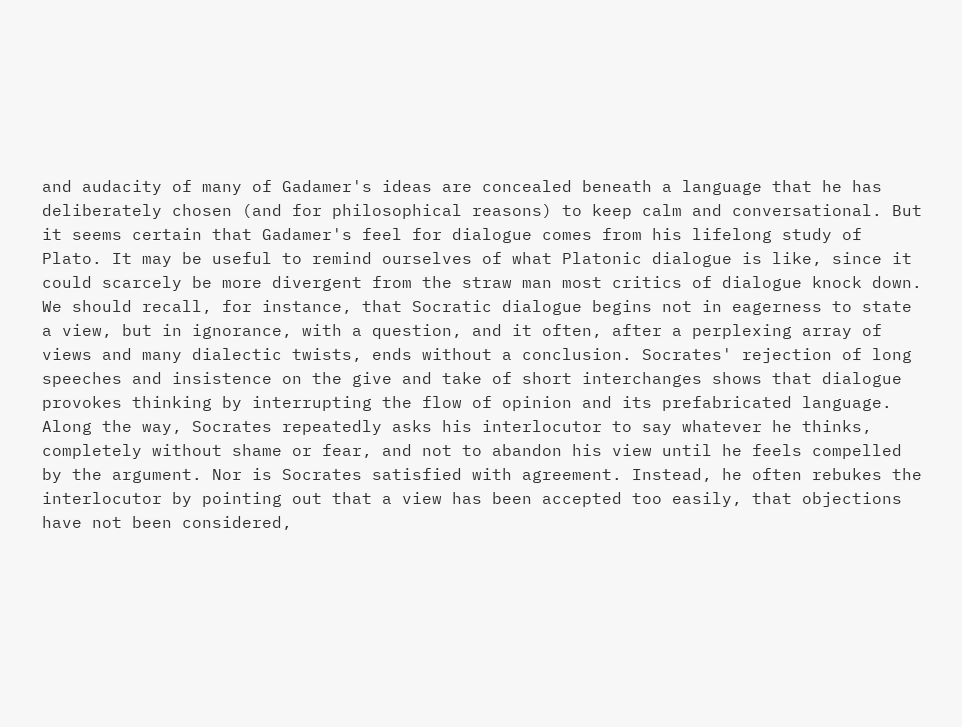and audacity of many of Gadamer's ideas are concealed beneath a language that he has deliberately chosen (and for philosophical reasons) to keep calm and conversational. But it seems certain that Gadamer's feel for dialogue comes from his lifelong study of Plato. It may be useful to remind ourselves of what Platonic dialogue is like, since it could scarcely be more divergent from the straw man most critics of dialogue knock down. We should recall, for instance, that Socratic dialogue begins not in eagerness to state a view, but in ignorance, with a question, and it often, after a perplexing array of views and many dialectic twists, ends without a conclusion. Socrates' rejection of long speeches and insistence on the give and take of short interchanges shows that dialogue provokes thinking by interrupting the flow of opinion and its prefabricated language. Along the way, Socrates repeatedly asks his interlocutor to say whatever he thinks, completely without shame or fear, and not to abandon his view until he feels compelled by the argument. Nor is Socrates satisfied with agreement. Instead, he often rebukes the interlocutor by pointing out that a view has been accepted too easily, that objections have not been considered,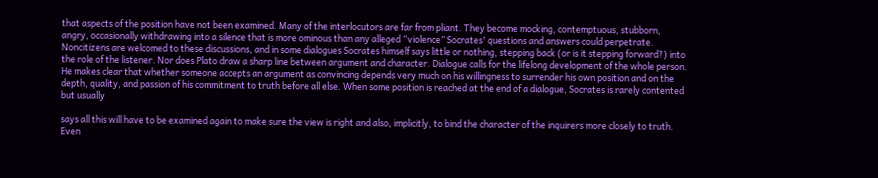that aspects of the position have not been examined. Many of the interlocutors are far from pliant. They become mocking, contemptuous, stubborn, angry, occasionally withdrawing into a silence that is more ominous than any alleged “violence” Socrates' questions and answers could perpetrate. Noncitizens are welcomed to these discussions, and in some dialogues Socrates himself says little or nothing, stepping back (or is it stepping forward?) into the role of the listener. Nor does Plato draw a sharp line between argument and character. Dialogue calls for the lifelong development of the whole person. He makes clear that whether someone accepts an argument as convincing depends very much on his willingness to surrender his own position and on the depth, quality, and passion of his commitment to truth before all else. When some position is reached at the end of a dialogue, Socrates is rarely contented but usually

says all this will have to be examined again to make sure the view is right and also, implicitly, to bind the character of the inquirers more closely to truth. Even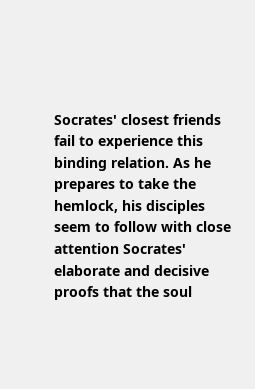Socrates' closest friends fail to experience this binding relation. As he prepares to take the hemlock, his disciples seem to follow with close attention Socrates' elaborate and decisive proofs that the soul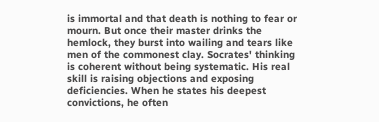is immortal and that death is nothing to fear or mourn. But once their master drinks the hemlock, they burst into wailing and tears like men of the commonest clay. Socrates' thinking is coherent without being systematic. His real skill is raising objections and exposing deficiencies. When he states his deepest convictions, he often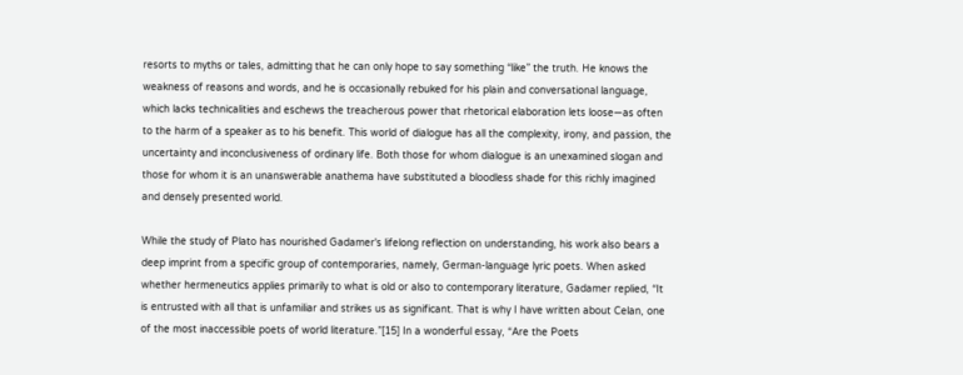resorts to myths or tales, admitting that he can only hope to say something “like” the truth. He knows the weakness of reasons and words, and he is occasionally rebuked for his plain and conversational language, which lacks technicalities and eschews the treacherous power that rhetorical elaboration lets loose—as often to the harm of a speaker as to his benefit. This world of dialogue has all the complexity, irony, and passion, the uncertainty and inconclusiveness of ordinary life. Both those for whom dialogue is an unexamined slogan and those for whom it is an unanswerable anathema have substituted a bloodless shade for this richly imagined and densely presented world.

While the study of Plato has nourished Gadamer's lifelong reflection on understanding, his work also bears a deep imprint from a specific group of contemporaries, namely, German-language lyric poets. When asked whether hermeneutics applies primarily to what is old or also to contemporary literature, Gadamer replied, “It is entrusted with all that is unfamiliar and strikes us as significant. That is why I have written about Celan, one of the most inaccessible poets of world literature.”[15] In a wonderful essay, “Are the Poets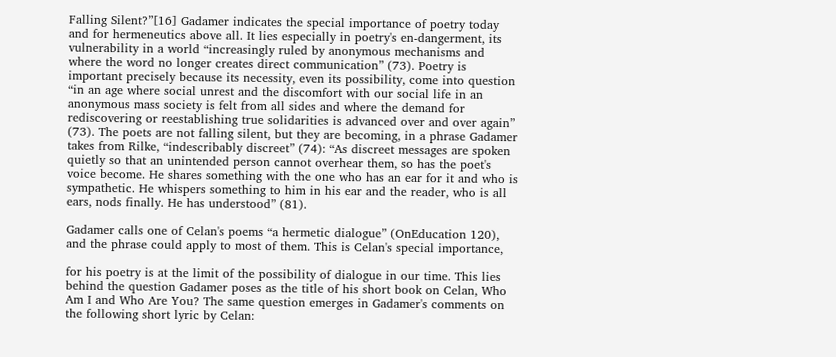Falling Silent?”[16] Gadamer indicates the special importance of poetry today and for hermeneutics above all. It lies especially in poetry's en-dangerment, its vulnerability in a world “increasingly ruled by anonymous mechanisms and where the word no longer creates direct communication” (73). Poetry is important precisely because its necessity, even its possibility, come into question “in an age where social unrest and the discomfort with our social life in an anonymous mass society is felt from all sides and where the demand for rediscovering or reestablishing true solidarities is advanced over and over again” (73). The poets are not falling silent, but they are becoming, in a phrase Gadamer takes from Rilke, “indescribably discreet” (74): “As discreet messages are spoken quietly so that an unintended person cannot overhear them, so has the poet's voice become. He shares something with the one who has an ear for it and who is sympathetic. He whispers something to him in his ear and the reader, who is all ears, nods finally. He has understood” (81).

Gadamer calls one of Celan's poems “a hermetic dialogue” (OnEducation 120), and the phrase could apply to most of them. This is Celan's special importance,

for his poetry is at the limit of the possibility of dialogue in our time. This lies behind the question Gadamer poses as the title of his short book on Celan, Who Am I and Who Are You? The same question emerges in Gadamer's comments on the following short lyric by Celan: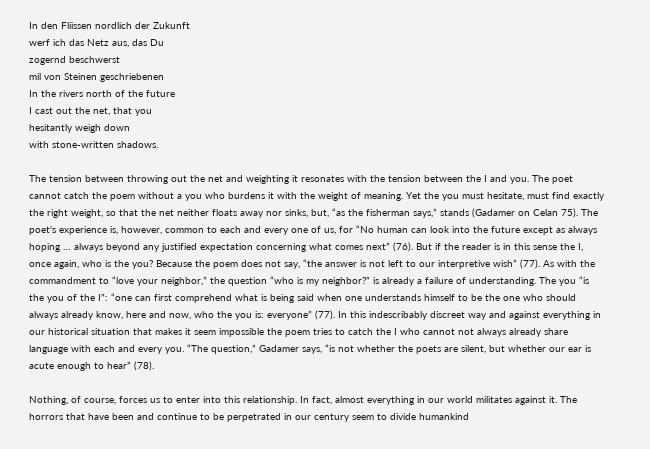In den Fliissen nordlich der Zukunft
werf ich das Netz aus, das Du
zogernd beschwerst
mil von Steinen geschriebenen
In the rivers north of the future
I cast out the net, that you
hesitantly weigh down
with stone-written shadows.

The tension between throwing out the net and weighting it resonates with the tension between the I and you. The poet cannot catch the poem without a you who burdens it with the weight of meaning. Yet the you must hesitate, must find exactly the right weight, so that the net neither floats away nor sinks, but, “as the fisherman says,” stands (Gadamer on Celan 75). The poet's experience is, however, common to each and every one of us, for “No human can look into the future except as always hoping … always beyond any justified expectation concerning what comes next” (76). But if the reader is in this sense the I, once again, who is the you? Because the poem does not say, “the answer is not left to our interpretive wish” (77). As with the commandment to “love your neighbor,” the question “who is my neighbor?” is already a failure of understanding. The you “is the you of the I”: “one can first comprehend what is being said when one understands himself to be the one who should always already know, here and now, who the you is: everyone” (77). In this indescribably discreet way and against everything in our historical situation that makes it seem impossible the poem tries to catch the I who cannot not always already share language with each and every you. “The question,” Gadamer says, “is not whether the poets are silent, but whether our ear is acute enough to hear” (78).

Nothing, of course, forces us to enter into this relationship. In fact, almost everything in our world militates against it. The horrors that have been and continue to be perpetrated in our century seem to divide humankind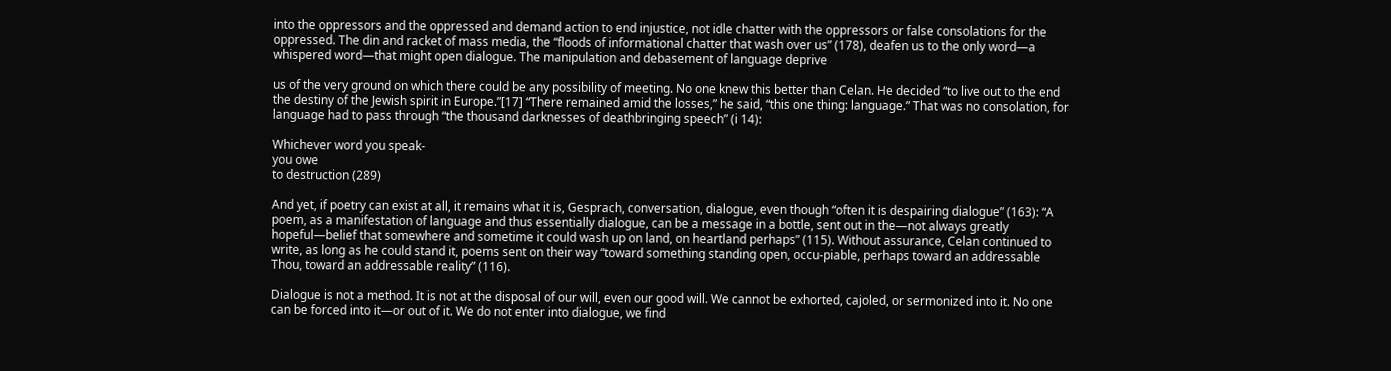into the oppressors and the oppressed and demand action to end injustice, not idle chatter with the oppressors or false consolations for the oppressed. The din and racket of mass media, the “floods of informational chatter that wash over us” (178), deafen us to the only word—a whispered word—that might open dialogue. The manipulation and debasement of language deprive

us of the very ground on which there could be any possibility of meeting. No one knew this better than Celan. He decided “to live out to the end the destiny of the Jewish spirit in Europe.”[17] “There remained amid the losses,” he said, “this one thing: language.” That was no consolation, for language had to pass through “the thousand darknesses of deathbringing speech” (i 14):

Whichever word you speak-
you owe
to destruction (289)

And yet, if poetry can exist at all, it remains what it is, Gesprach, conversation, dialogue, even though “often it is despairing dialogue” (163): “A poem, as a manifestation of language and thus essentially dialogue, can be a message in a bottle, sent out in the—not always greatly hopeful—belief that somewhere and sometime it could wash up on land, on heartland perhaps” (115). Without assurance, Celan continued to write, as long as he could stand it, poems sent on their way “toward something standing open, occu-piable, perhaps toward an addressable Thou, toward an addressable reality” (116).

Dialogue is not a method. It is not at the disposal of our will, even our good will. We cannot be exhorted, cajoled, or sermonized into it. No one can be forced into it—or out of it. We do not enter into dialogue, we find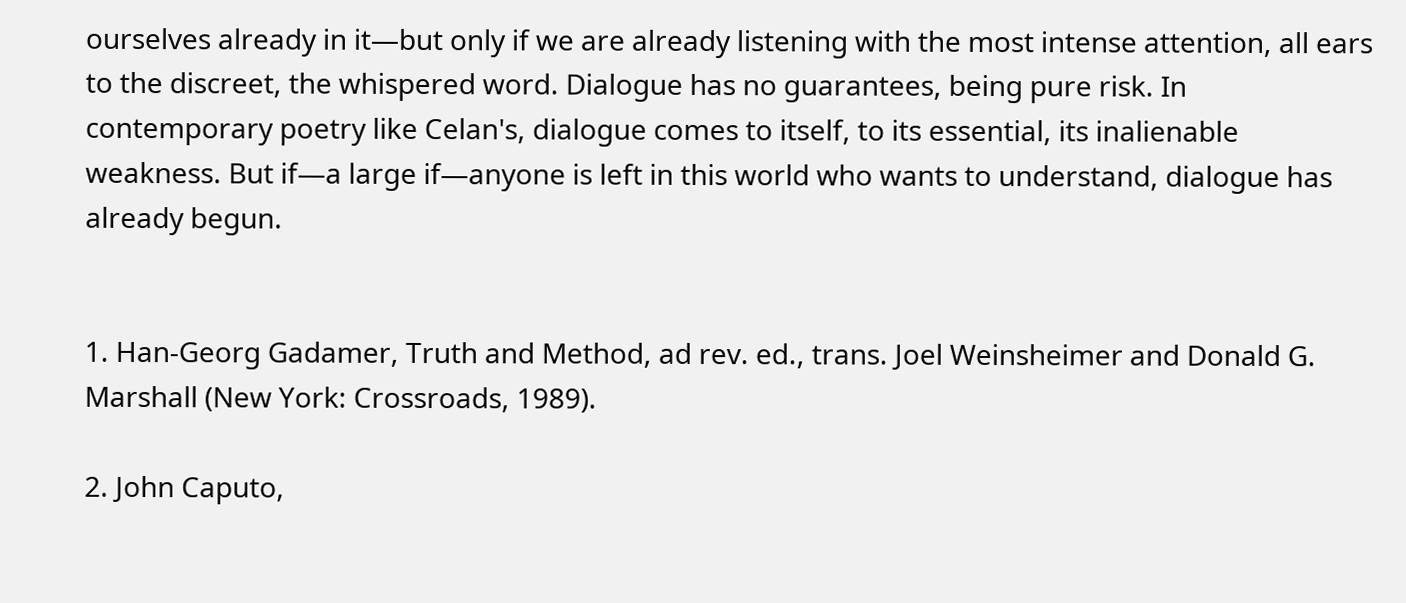ourselves already in it—but only if we are already listening with the most intense attention, all ears to the discreet, the whispered word. Dialogue has no guarantees, being pure risk. In contemporary poetry like Celan's, dialogue comes to itself, to its essential, its inalienable weakness. But if—a large if—anyone is left in this world who wants to understand, dialogue has already begun.


1. Han-Georg Gadamer, Truth and Method, ad rev. ed., trans. Joel Weinsheimer and Donald G. Marshall (New York: Crossroads, 1989).

2. John Caputo,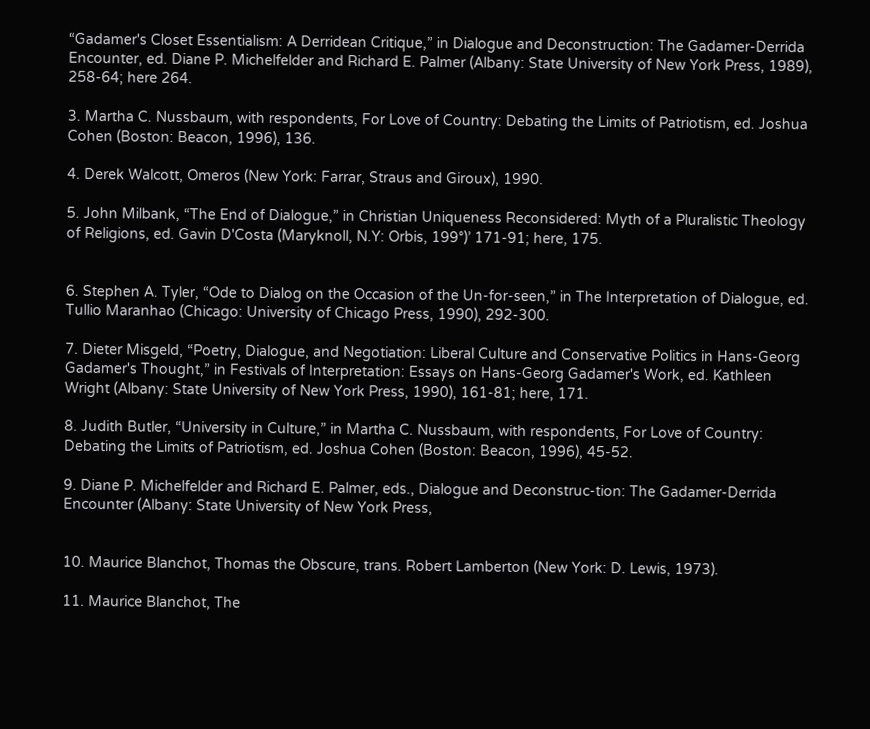“Gadamer's Closet Essentialism: A Derridean Critique,” in Dialogue and Deconstruction: The Gadamer-Derrida Encounter, ed. Diane P. Michelfelder and Richard E. Palmer (Albany: State University of New York Press, 1989), 258-64; here 264.

3. Martha C. Nussbaum, with respondents, For Love of Country: Debating the Limits of Patriotism, ed. Joshua Cohen (Boston: Beacon, 1996), 136.

4. Derek Walcott, Omeros (New York: Farrar, Straus and Giroux), 1990.

5. John Milbank, “The End of Dialogue,” in Christian Uniqueness Reconsidered: Myth of a Pluralistic Theology of Religions, ed. Gavin D'Costa (Maryknoll, N.Y: Orbis, 199°)’ 171-91; here, 175.


6. Stephen A. Tyler, “Ode to Dialog on the Occasion of the Un-for-seen,” in The Interpretation of Dialogue, ed. Tullio Maranhao (Chicago: University of Chicago Press, 1990), 292-300.

7. Dieter Misgeld, “Poetry, Dialogue, and Negotiation: Liberal Culture and Conservative Politics in Hans-Georg Gadamer's Thought,” in Festivals of Interpretation: Essays on Hans-Georg Gadamer's Work, ed. Kathleen Wright (Albany: State University of New York Press, 1990), 161-81; here, 171.

8. Judith Butler, “University in Culture,” in Martha C. Nussbaum, with respondents, For Love of Country: Debating the Limits of Patriotism, ed. Joshua Cohen (Boston: Beacon, 1996), 45-52.

9. Diane P. Michelfelder and Richard E. Palmer, eds., Dialogue and Deconstruc-tion: The Gadamer-Derrida Encounter (Albany: State University of New York Press,


10. Maurice Blanchot, Thomas the Obscure, trans. Robert Lamberton (New York: D. Lewis, 1973).

11. Maurice Blanchot, The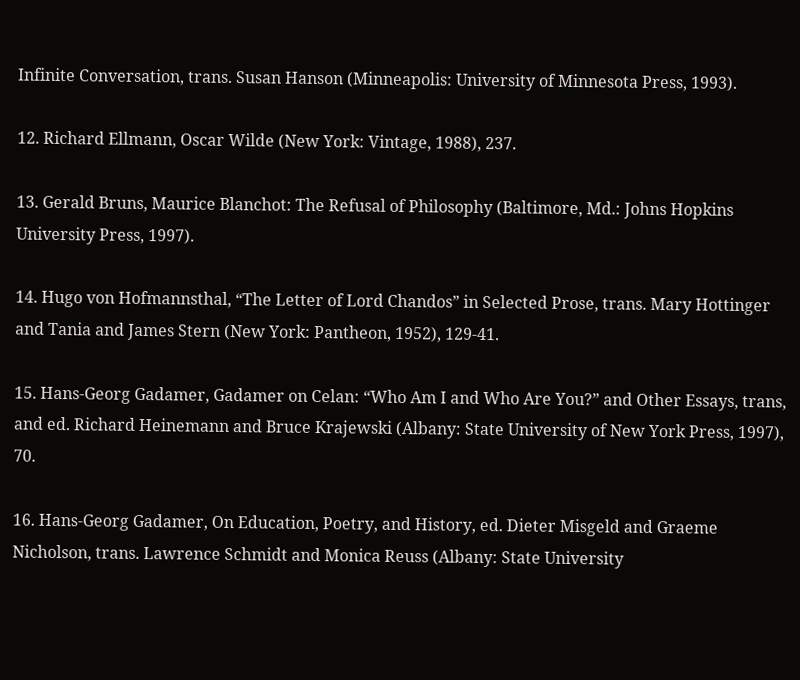Infinite Conversation, trans. Susan Hanson (Minneapolis: University of Minnesota Press, 1993).

12. Richard Ellmann, Oscar Wilde (New York: Vintage, 1988), 237.

13. Gerald Bruns, Maurice Blanchot: The Refusal of Philosophy (Baltimore, Md.: Johns Hopkins University Press, 1997).

14. Hugo von Hofmannsthal, “The Letter of Lord Chandos” in Selected Prose, trans. Mary Hottinger and Tania and James Stern (New York: Pantheon, 1952), 129-41.

15. Hans-Georg Gadamer, Gadamer on Celan: “Who Am I and Who Are You?” and Other Essays, trans, and ed. Richard Heinemann and Bruce Krajewski (Albany: State University of New York Press, 1997), 70.

16. Hans-Georg Gadamer, On Education, Poetry, and History, ed. Dieter Misgeld and Graeme Nicholson, trans. Lawrence Schmidt and Monica Reuss (Albany: State University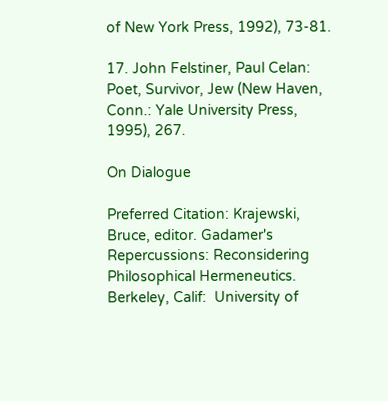of New York Press, 1992), 73-81.

17. John Felstiner, Paul Celan: Poet, Survivor, Jew (New Haven, Conn.: Yale University Press, 1995), 267.

On Dialogue

Preferred Citation: Krajewski, Bruce, editor. Gadamer's Repercussions: Reconsidering Philosophical Hermeneutics. Berkeley, Calif:  University of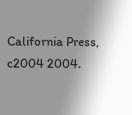California Press,  c2004 2004.